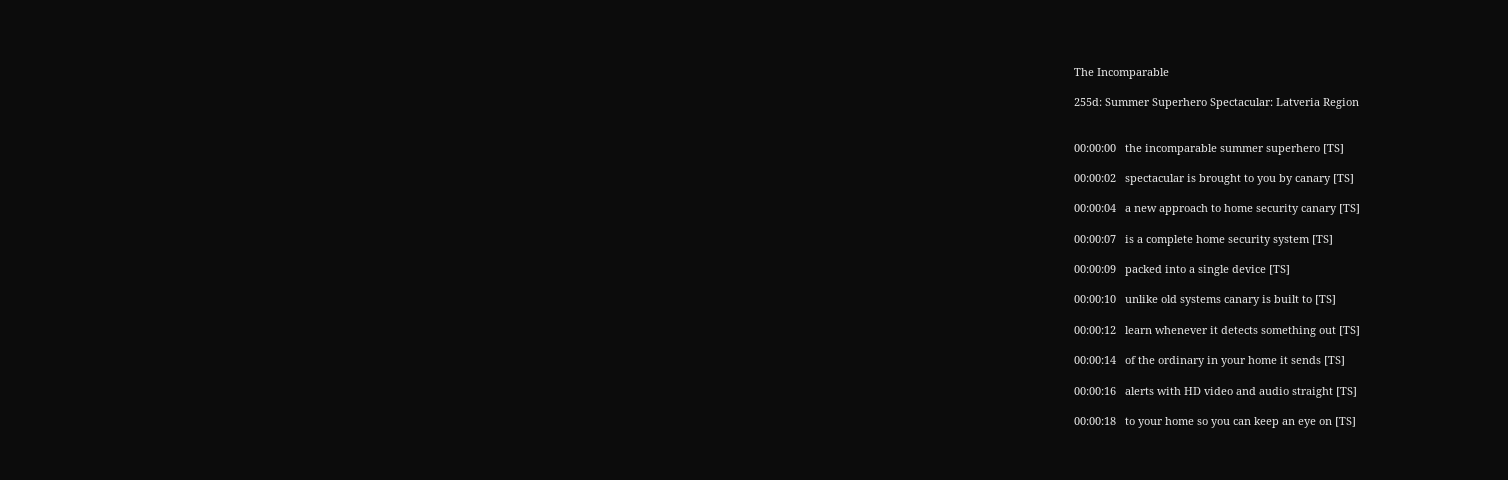The Incomparable

255d: Summer Superhero Spectacular: Latveria Region


00:00:00   the incomparable summer superhero [TS]

00:00:02   spectacular is brought to you by canary [TS]

00:00:04   a new approach to home security canary [TS]

00:00:07   is a complete home security system [TS]

00:00:09   packed into a single device [TS]

00:00:10   unlike old systems canary is built to [TS]

00:00:12   learn whenever it detects something out [TS]

00:00:14   of the ordinary in your home it sends [TS]

00:00:16   alerts with HD video and audio straight [TS]

00:00:18   to your home so you can keep an eye on [TS]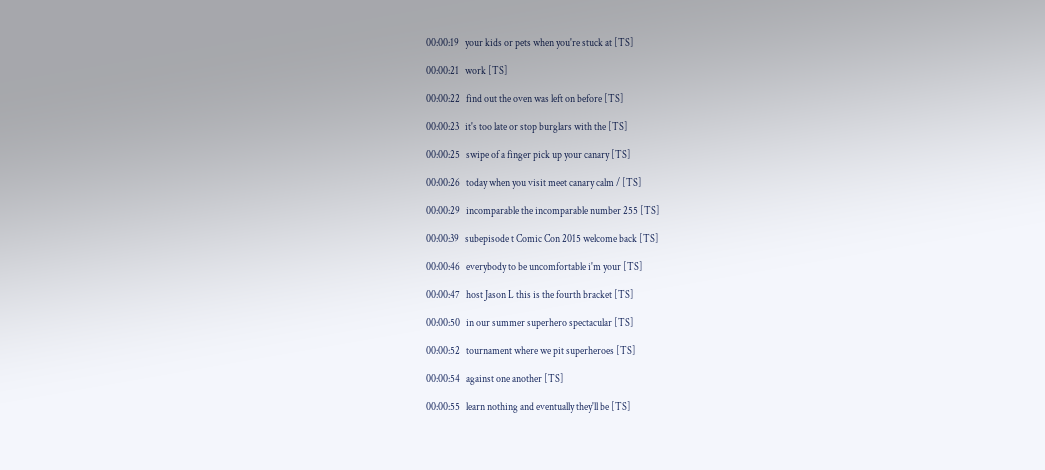00:00:19   your kids or pets when you're stuck at [TS]

00:00:21   work [TS]

00:00:22   find out the oven was left on before [TS]

00:00:23   it's too late or stop burglars with the [TS]

00:00:25   swipe of a finger pick up your canary [TS]

00:00:26   today when you visit meet canary calm / [TS]

00:00:29   incomparable the incomparable number 255 [TS]

00:00:39   subepisode t Comic Con 2015 welcome back [TS]

00:00:46   everybody to be uncomfortable i'm your [TS]

00:00:47   host Jason L this is the fourth bracket [TS]

00:00:50   in our summer superhero spectacular [TS]

00:00:52   tournament where we pit superheroes [TS]

00:00:54   against one another [TS]

00:00:55   learn nothing and eventually they'll be [TS]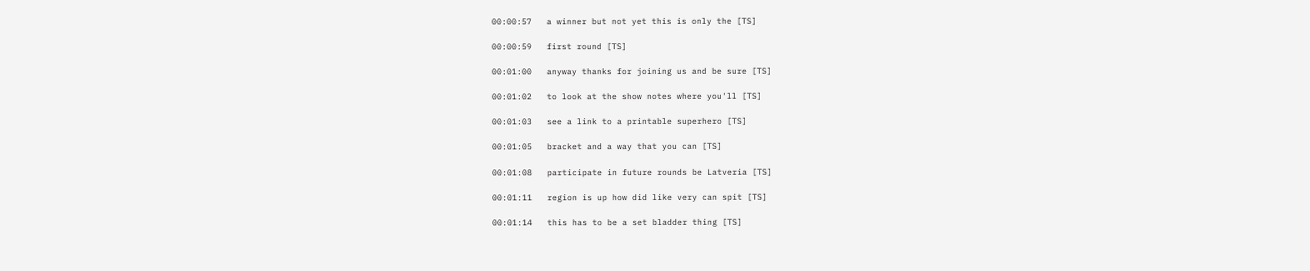00:00:57   a winner but not yet this is only the [TS]

00:00:59   first round [TS]

00:01:00   anyway thanks for joining us and be sure [TS]

00:01:02   to look at the show notes where you'll [TS]

00:01:03   see a link to a printable superhero [TS]

00:01:05   bracket and a way that you can [TS]

00:01:08   participate in future rounds be Latveria [TS]

00:01:11   region is up how did like very can spit [TS]

00:01:14   this has to be a set bladder thing [TS]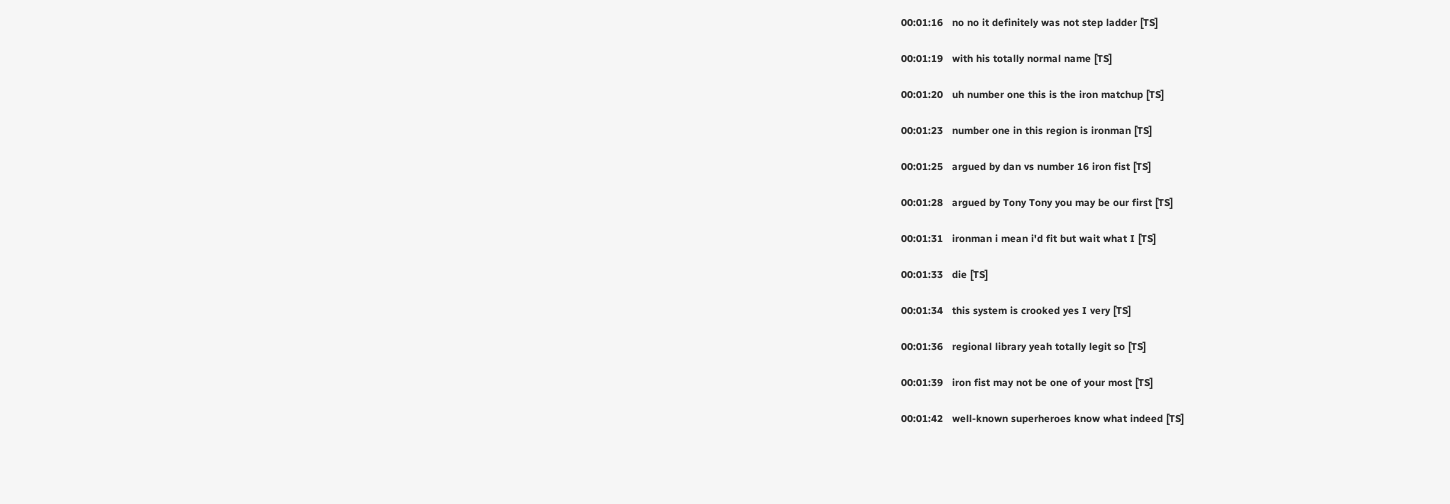00:01:16   no no it definitely was not step ladder [TS]

00:01:19   with his totally normal name [TS]

00:01:20   uh number one this is the iron matchup [TS]

00:01:23   number one in this region is ironman [TS]

00:01:25   argued by dan vs number 16 iron fist [TS]

00:01:28   argued by Tony Tony you may be our first [TS]

00:01:31   ironman i mean i'd fit but wait what I [TS]

00:01:33   die [TS]

00:01:34   this system is crooked yes I very [TS]

00:01:36   regional library yeah totally legit so [TS]

00:01:39   iron fist may not be one of your most [TS]

00:01:42   well-known superheroes know what indeed [TS]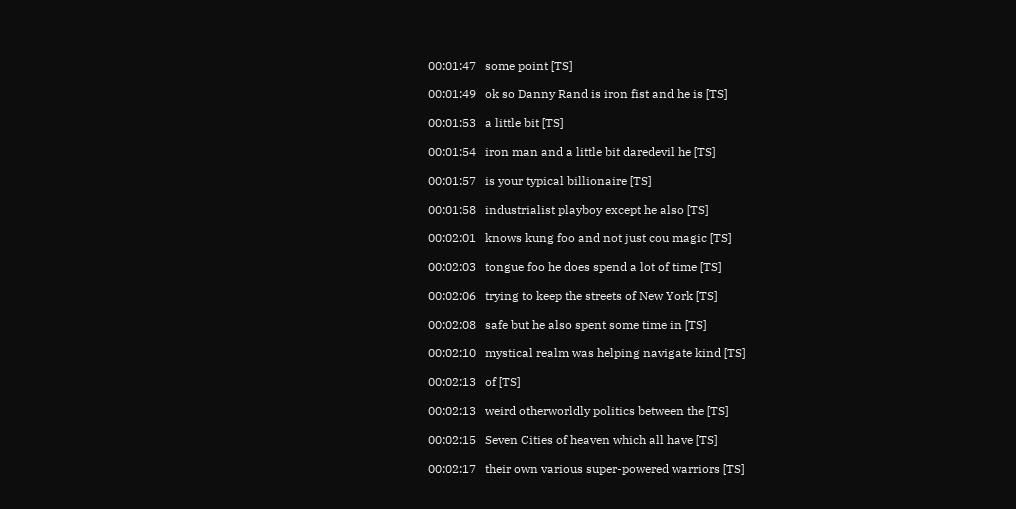00:01:47   some point [TS]

00:01:49   ok so Danny Rand is iron fist and he is [TS]

00:01:53   a little bit [TS]

00:01:54   iron man and a little bit daredevil he [TS]

00:01:57   is your typical billionaire [TS]

00:01:58   industrialist playboy except he also [TS]

00:02:01   knows kung foo and not just cou magic [TS]

00:02:03   tongue foo he does spend a lot of time [TS]

00:02:06   trying to keep the streets of New York [TS]

00:02:08   safe but he also spent some time in [TS]

00:02:10   mystical realm was helping navigate kind [TS]

00:02:13   of [TS]

00:02:13   weird otherworldly politics between the [TS]

00:02:15   Seven Cities of heaven which all have [TS]

00:02:17   their own various super-powered warriors [TS]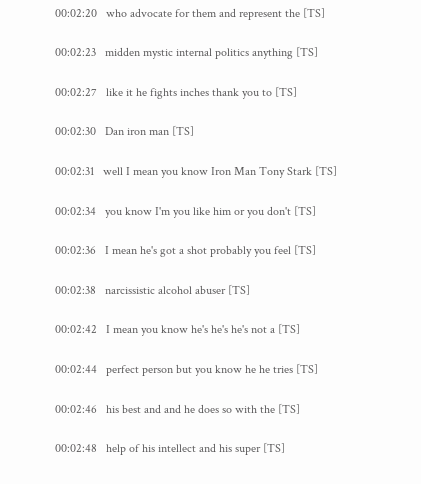00:02:20   who advocate for them and represent the [TS]

00:02:23   midden mystic internal politics anything [TS]

00:02:27   like it he fights inches thank you to [TS]

00:02:30   Dan iron man [TS]

00:02:31   well I mean you know Iron Man Tony Stark [TS]

00:02:34   you know I'm you like him or you don't [TS]

00:02:36   I mean he's got a shot probably you feel [TS]

00:02:38   narcissistic alcohol abuser [TS]

00:02:42   I mean you know he's he's he's not a [TS]

00:02:44   perfect person but you know he he tries [TS]

00:02:46   his best and and he does so with the [TS]

00:02:48   help of his intellect and his super [TS]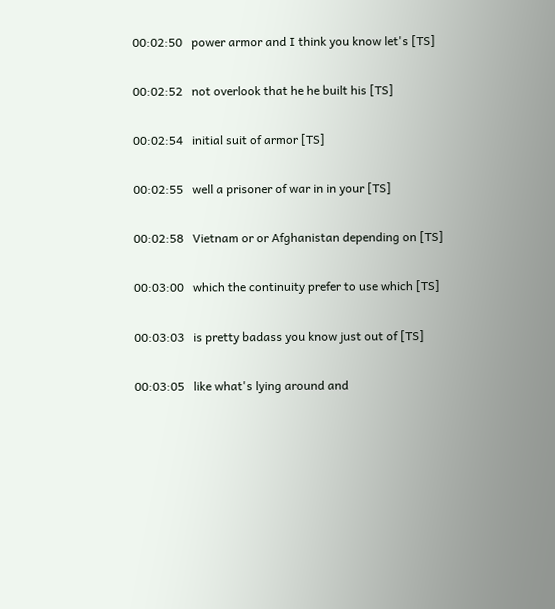00:02:50   power armor and I think you know let's [TS]

00:02:52   not overlook that he he built his [TS]

00:02:54   initial suit of armor [TS]

00:02:55   well a prisoner of war in in your [TS]

00:02:58   Vietnam or or Afghanistan depending on [TS]

00:03:00   which the continuity prefer to use which [TS]

00:03:03   is pretty badass you know just out of [TS]

00:03:05   like what's lying around and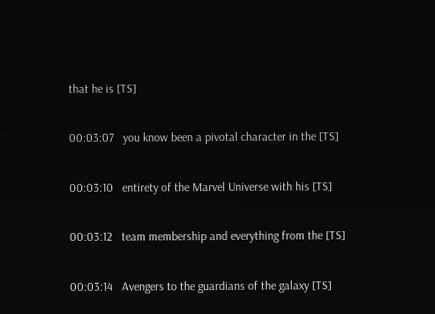that he is [TS]

00:03:07   you know been a pivotal character in the [TS]

00:03:10   entirety of the Marvel Universe with his [TS]

00:03:12   team membership and everything from the [TS]

00:03:14   Avengers to the guardians of the galaxy [TS]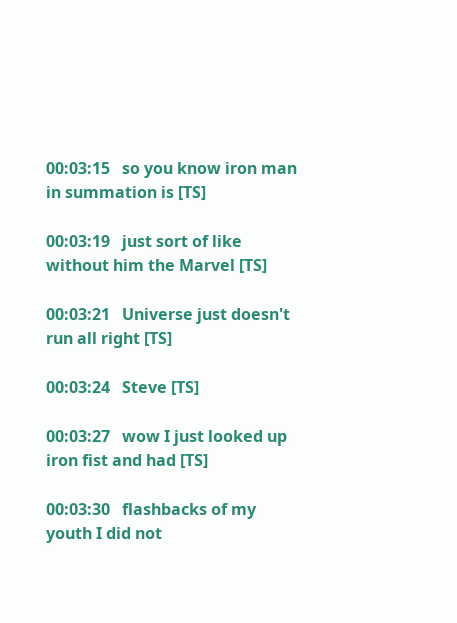00:03:15   so you know iron man in summation is [TS]

00:03:19   just sort of like without him the Marvel [TS]

00:03:21   Universe just doesn't run all right [TS]

00:03:24   Steve [TS]

00:03:27   wow I just looked up iron fist and had [TS]

00:03:30   flashbacks of my youth I did not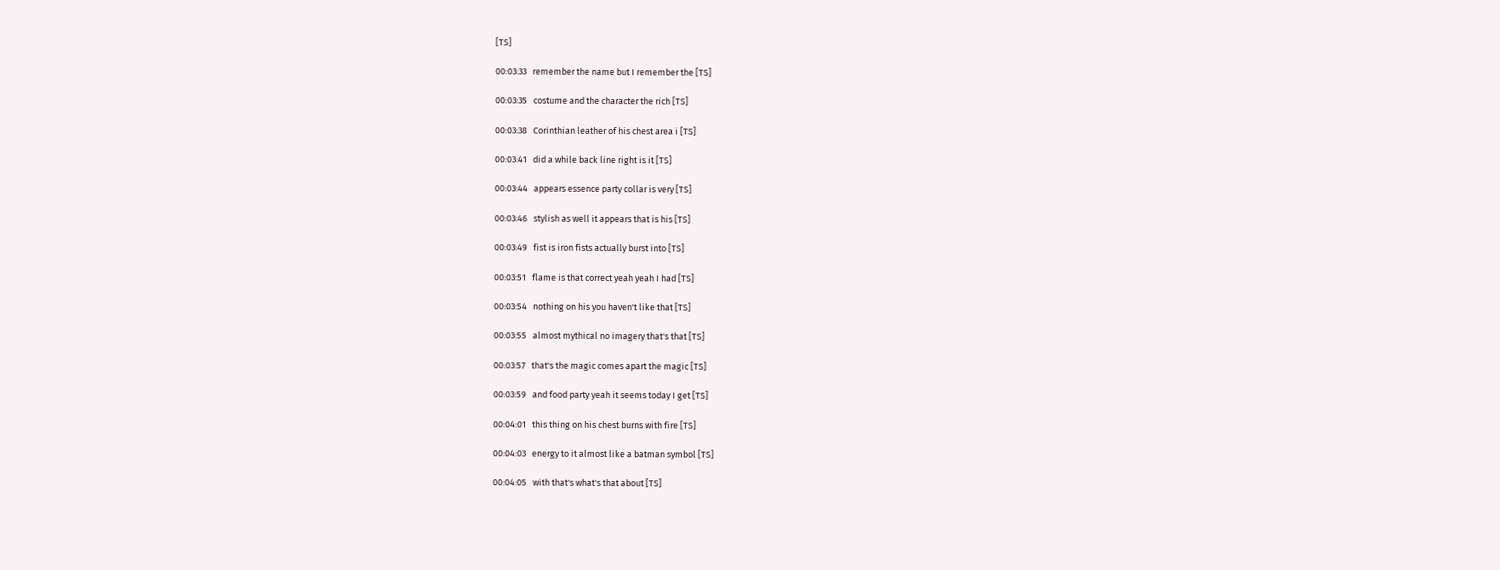[TS]

00:03:33   remember the name but I remember the [TS]

00:03:35   costume and the character the rich [TS]

00:03:38   Corinthian leather of his chest area i [TS]

00:03:41   did a while back line right is it [TS]

00:03:44   appears essence party collar is very [TS]

00:03:46   stylish as well it appears that is his [TS]

00:03:49   fist is iron fists actually burst into [TS]

00:03:51   flame is that correct yeah yeah I had [TS]

00:03:54   nothing on his you haven't like that [TS]

00:03:55   almost mythical no imagery that's that [TS]

00:03:57   that's the magic comes apart the magic [TS]

00:03:59   and food party yeah it seems today I get [TS]

00:04:01   this thing on his chest burns with fire [TS]

00:04:03   energy to it almost like a batman symbol [TS]

00:04:05   with that's what's that about [TS]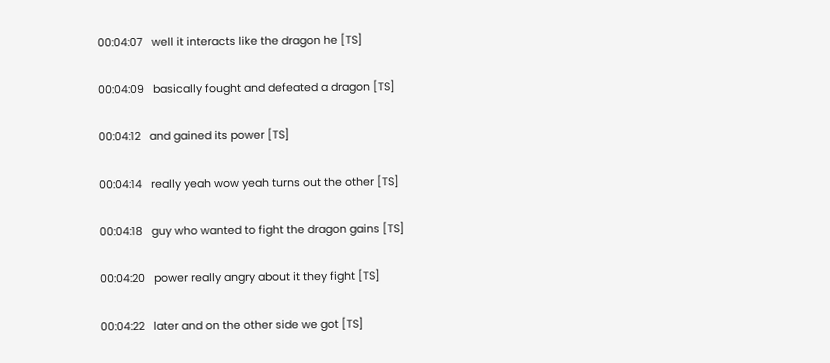00:04:07   well it interacts like the dragon he [TS]

00:04:09   basically fought and defeated a dragon [TS]

00:04:12   and gained its power [TS]

00:04:14   really yeah wow yeah turns out the other [TS]

00:04:18   guy who wanted to fight the dragon gains [TS]

00:04:20   power really angry about it they fight [TS]

00:04:22   later and on the other side we got [TS]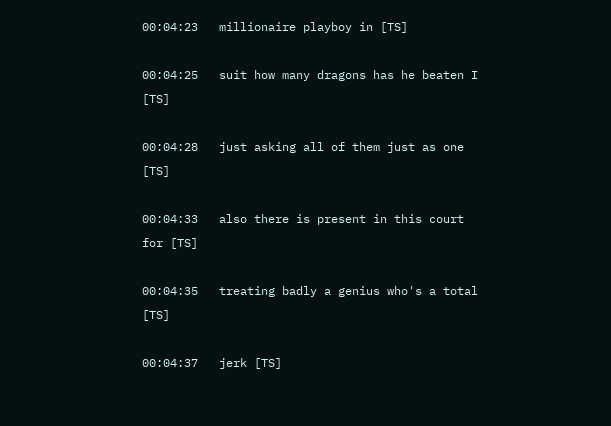00:04:23   millionaire playboy in [TS]

00:04:25   suit how many dragons has he beaten I [TS]

00:04:28   just asking all of them just as one [TS]

00:04:33   also there is present in this court for [TS]

00:04:35   treating badly a genius who's a total [TS]

00:04:37   jerk [TS]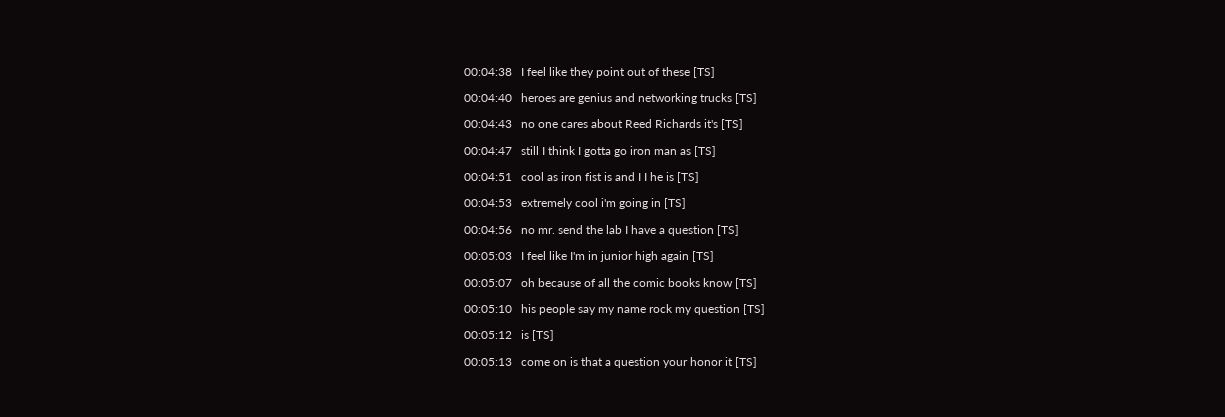00:04:38   I feel like they point out of these [TS]

00:04:40   heroes are genius and networking trucks [TS]

00:04:43   no one cares about Reed Richards it's [TS]

00:04:47   still I think I gotta go iron man as [TS]

00:04:51   cool as iron fist is and I I he is [TS]

00:04:53   extremely cool i'm going in [TS]

00:04:56   no mr. send the lab I have a question [TS]

00:05:03   I feel like I'm in junior high again [TS]

00:05:07   oh because of all the comic books know [TS]

00:05:10   his people say my name rock my question [TS]

00:05:12   is [TS]

00:05:13   come on is that a question your honor it [TS]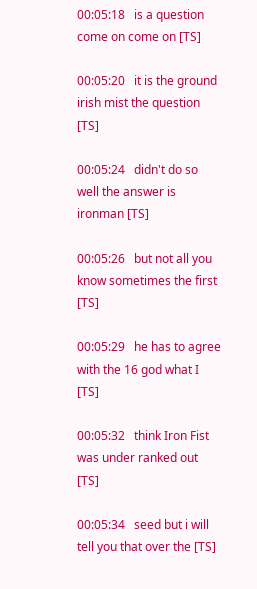00:05:18   is a question come on come on [TS]

00:05:20   it is the ground irish mist the question [TS]

00:05:24   didn't do so well the answer is ironman [TS]

00:05:26   but not all you know sometimes the first [TS]

00:05:29   he has to agree with the 16 god what I [TS]

00:05:32   think Iron Fist was under ranked out [TS]

00:05:34   seed but i will tell you that over the [TS]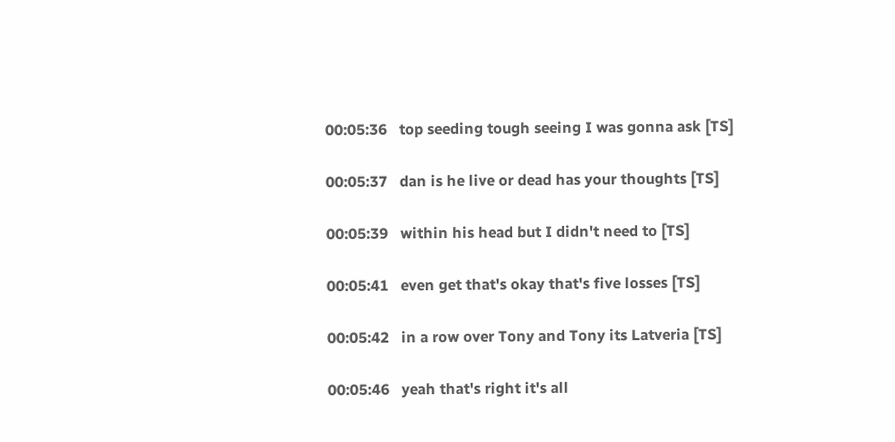00:05:36   top seeding tough seeing I was gonna ask [TS]

00:05:37   dan is he live or dead has your thoughts [TS]

00:05:39   within his head but I didn't need to [TS]

00:05:41   even get that's okay that's five losses [TS]

00:05:42   in a row over Tony and Tony its Latveria [TS]

00:05:46   yeah that's right it's all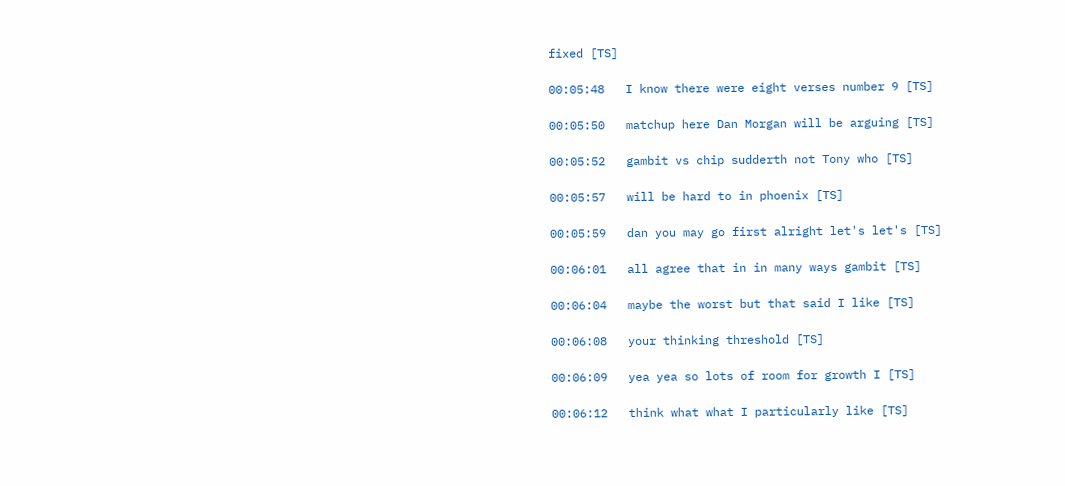fixed [TS]

00:05:48   I know there were eight verses number 9 [TS]

00:05:50   matchup here Dan Morgan will be arguing [TS]

00:05:52   gambit vs chip sudderth not Tony who [TS]

00:05:57   will be hard to in phoenix [TS]

00:05:59   dan you may go first alright let's let's [TS]

00:06:01   all agree that in in many ways gambit [TS]

00:06:04   maybe the worst but that said I like [TS]

00:06:08   your thinking threshold [TS]

00:06:09   yea yea so lots of room for growth I [TS]

00:06:12   think what what I particularly like [TS]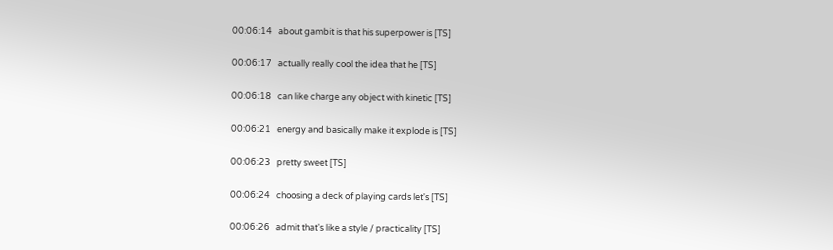00:06:14   about gambit is that his superpower is [TS]

00:06:17   actually really cool the idea that he [TS]

00:06:18   can like charge any object with kinetic [TS]

00:06:21   energy and basically make it explode is [TS]

00:06:23   pretty sweet [TS]

00:06:24   choosing a deck of playing cards let's [TS]

00:06:26   admit that's like a style / practicality [TS]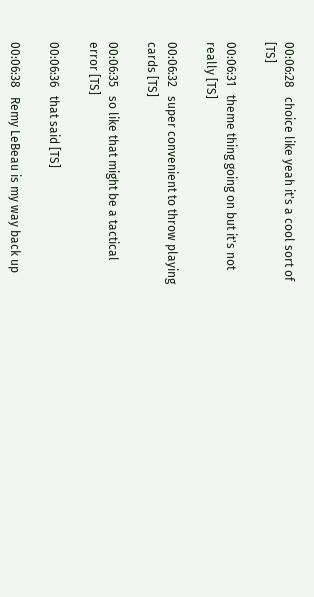00:06:28   choice like yeah it's a cool sort of [TS]

00:06:31   theme thing going on but it's not really [TS]

00:06:32   super convenient to throw playing cards [TS]

00:06:35   so like that might be a tactical error [TS]

00:06:36   that said [TS]

00:06:38   Remy LeBeau is my way back up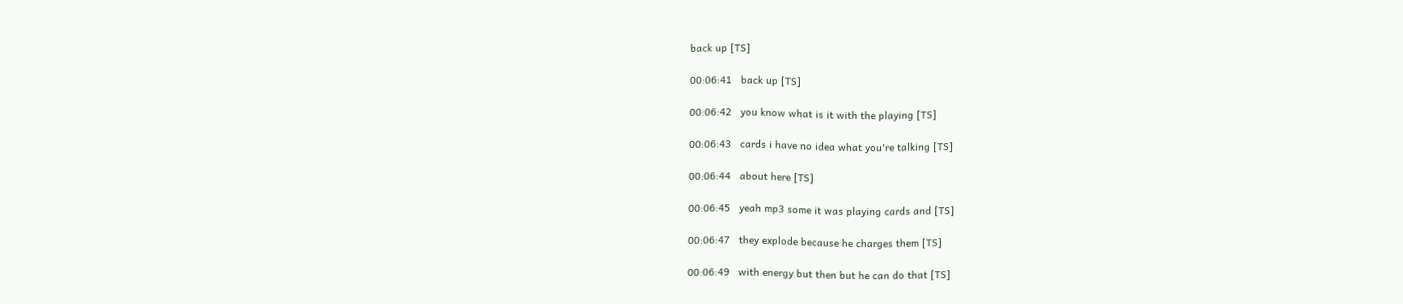back up [TS]

00:06:41   back up [TS]

00:06:42   you know what is it with the playing [TS]

00:06:43   cards i have no idea what you're talking [TS]

00:06:44   about here [TS]

00:06:45   yeah mp3 some it was playing cards and [TS]

00:06:47   they explode because he charges them [TS]

00:06:49   with energy but then but he can do that [TS]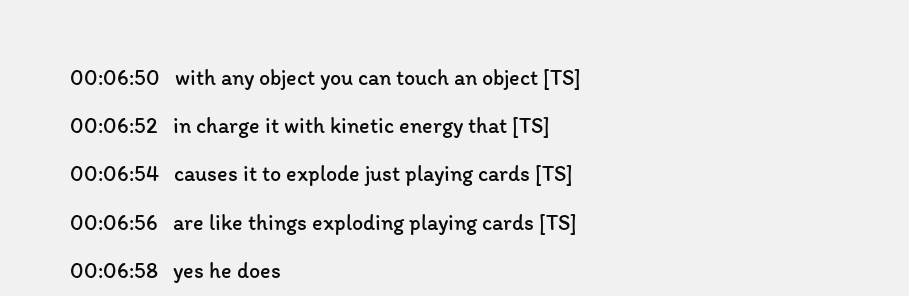00:06:50   with any object you can touch an object [TS]

00:06:52   in charge it with kinetic energy that [TS]

00:06:54   causes it to explode just playing cards [TS]

00:06:56   are like things exploding playing cards [TS]

00:06:58   yes he does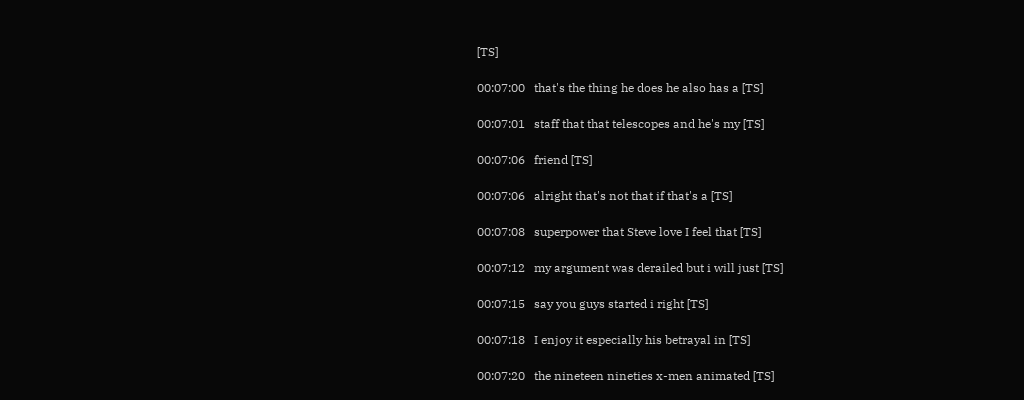[TS]

00:07:00   that's the thing he does he also has a [TS]

00:07:01   staff that that telescopes and he's my [TS]

00:07:06   friend [TS]

00:07:06   alright that's not that if that's a [TS]

00:07:08   superpower that Steve love I feel that [TS]

00:07:12   my argument was derailed but i will just [TS]

00:07:15   say you guys started i right [TS]

00:07:18   I enjoy it especially his betrayal in [TS]

00:07:20   the nineteen nineties x-men animated [TS]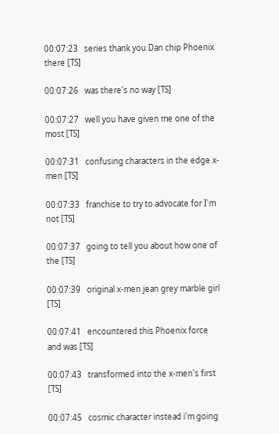00:07:23   series thank you Dan chip Phoenix there [TS]

00:07:26   was there's no way [TS]

00:07:27   well you have given me one of the most [TS]

00:07:31   confusing characters in the edge x-men [TS]

00:07:33   franchise to try to advocate for I'm not [TS]

00:07:37   going to tell you about how one of the [TS]

00:07:39   original x-men jean grey marble girl [TS]

00:07:41   encountered this Phoenix force and was [TS]

00:07:43   transformed into the x-men's first [TS]

00:07:45   cosmic character instead i'm going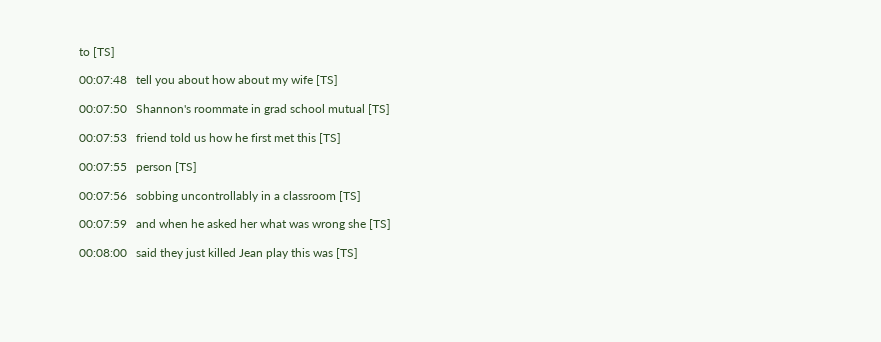to [TS]

00:07:48   tell you about how about my wife [TS]

00:07:50   Shannon's roommate in grad school mutual [TS]

00:07:53   friend told us how he first met this [TS]

00:07:55   person [TS]

00:07:56   sobbing uncontrollably in a classroom [TS]

00:07:59   and when he asked her what was wrong she [TS]

00:08:00   said they just killed Jean play this was [TS]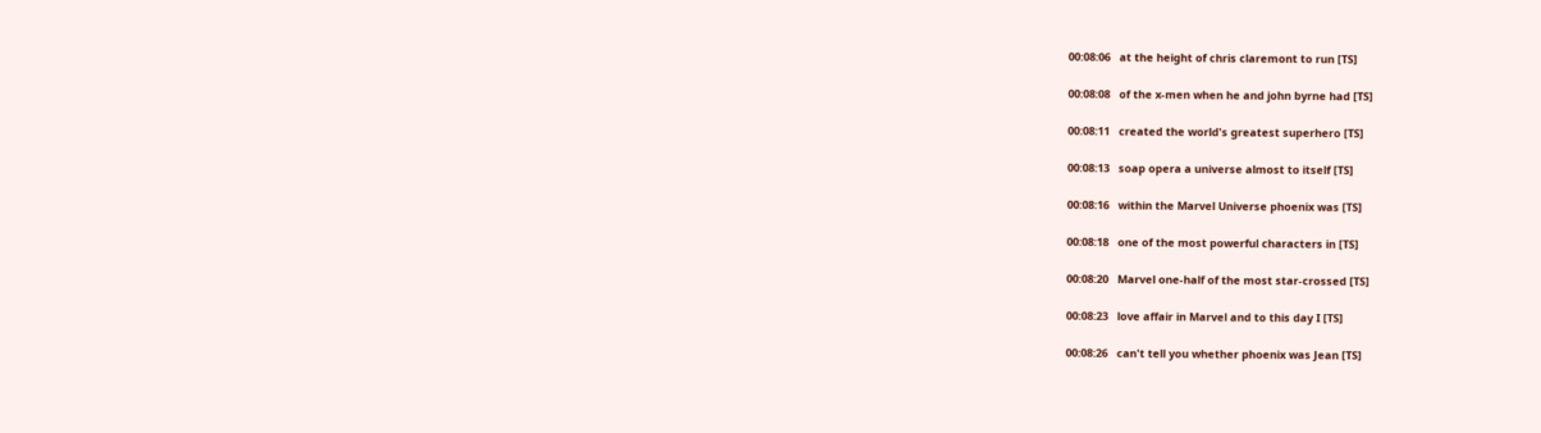00:08:06   at the height of chris claremont to run [TS]

00:08:08   of the x-men when he and john byrne had [TS]

00:08:11   created the world's greatest superhero [TS]

00:08:13   soap opera a universe almost to itself [TS]

00:08:16   within the Marvel Universe phoenix was [TS]

00:08:18   one of the most powerful characters in [TS]

00:08:20   Marvel one-half of the most star-crossed [TS]

00:08:23   love affair in Marvel and to this day I [TS]

00:08:26   can't tell you whether phoenix was Jean [TS]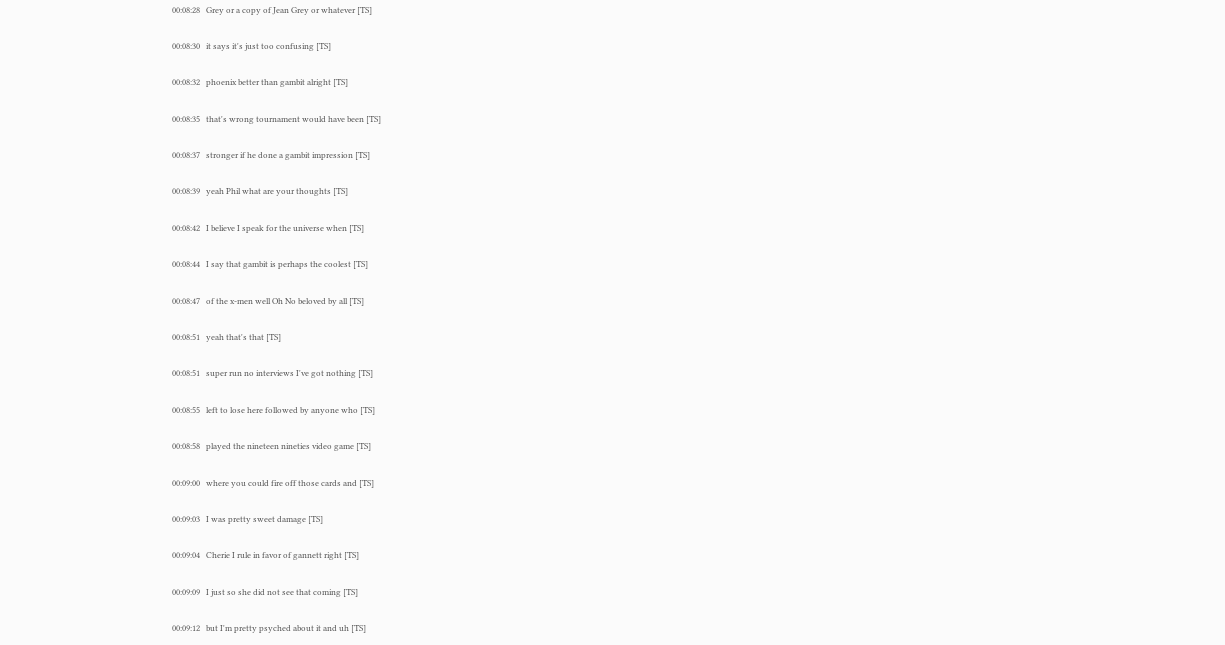00:08:28   Grey or a copy of Jean Grey or whatever [TS]

00:08:30   it says it's just too confusing [TS]

00:08:32   phoenix better than gambit alright [TS]

00:08:35   that's wrong tournament would have been [TS]

00:08:37   stronger if he done a gambit impression [TS]

00:08:39   yeah Phil what are your thoughts [TS]

00:08:42   I believe I speak for the universe when [TS]

00:08:44   I say that gambit is perhaps the coolest [TS]

00:08:47   of the x-men well Oh No beloved by all [TS]

00:08:51   yeah that's that [TS]

00:08:51   super run no interviews I've got nothing [TS]

00:08:55   left to lose here followed by anyone who [TS]

00:08:58   played the nineteen nineties video game [TS]

00:09:00   where you could fire off those cards and [TS]

00:09:03   I was pretty sweet damage [TS]

00:09:04   Cherie I rule in favor of gannett right [TS]

00:09:09   I just so she did not see that coming [TS]

00:09:12   but I'm pretty psyched about it and uh [TS]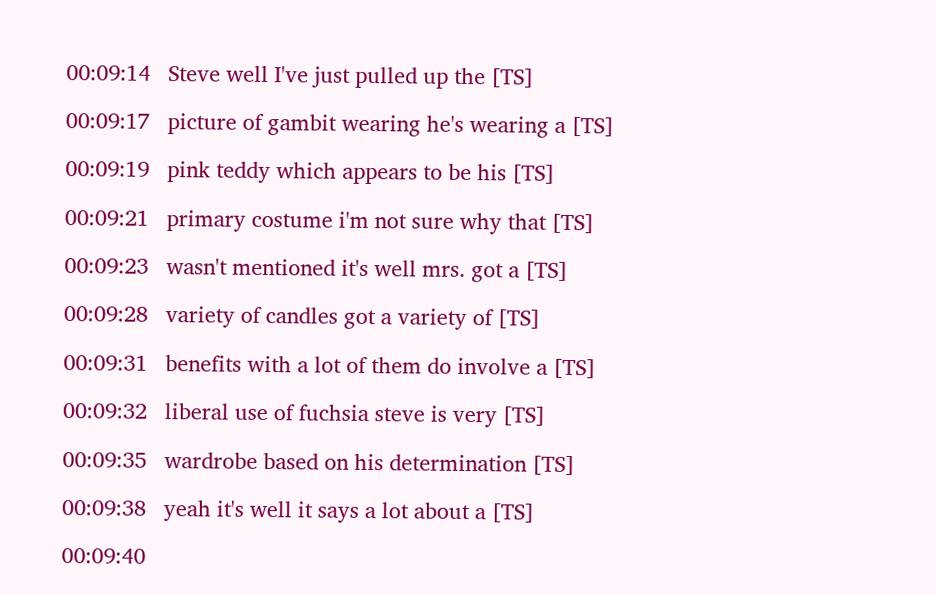00:09:14   Steve well I've just pulled up the [TS]

00:09:17   picture of gambit wearing he's wearing a [TS]

00:09:19   pink teddy which appears to be his [TS]

00:09:21   primary costume i'm not sure why that [TS]

00:09:23   wasn't mentioned it's well mrs. got a [TS]

00:09:28   variety of candles got a variety of [TS]

00:09:31   benefits with a lot of them do involve a [TS]

00:09:32   liberal use of fuchsia steve is very [TS]

00:09:35   wardrobe based on his determination [TS]

00:09:38   yeah it's well it says a lot about a [TS]

00:09:40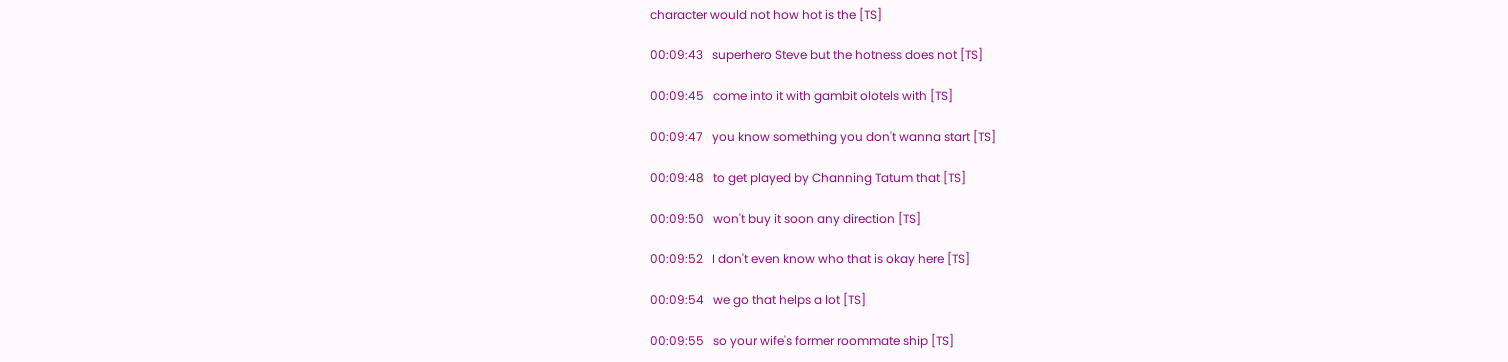character would not how hot is the [TS]

00:09:43   superhero Steve but the hotness does not [TS]

00:09:45   come into it with gambit olotels with [TS]

00:09:47   you know something you don't wanna start [TS]

00:09:48   to get played by Channing Tatum that [TS]

00:09:50   won't buy it soon any direction [TS]

00:09:52   I don't even know who that is okay here [TS]

00:09:54   we go that helps a lot [TS]

00:09:55   so your wife's former roommate ship [TS]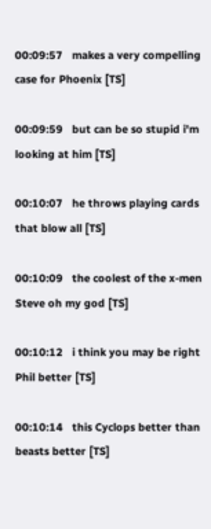00:09:57   makes a very compelling case for Phoenix [TS]

00:09:59   but can be so stupid i'm looking at him [TS]

00:10:07   he throws playing cards that blow all [TS]

00:10:09   the coolest of the x-men Steve oh my god [TS]

00:10:12   i think you may be right Phil better [TS]

00:10:14   this Cyclops better than beasts better [TS]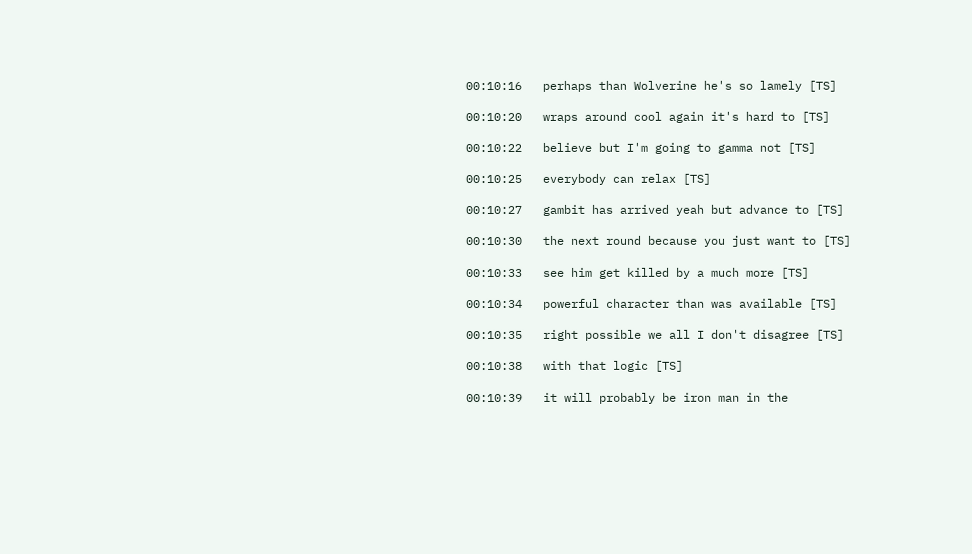00:10:16   perhaps than Wolverine he's so lamely [TS]

00:10:20   wraps around cool again it's hard to [TS]

00:10:22   believe but I'm going to gamma not [TS]

00:10:25   everybody can relax [TS]

00:10:27   gambit has arrived yeah but advance to [TS]

00:10:30   the next round because you just want to [TS]

00:10:33   see him get killed by a much more [TS]

00:10:34   powerful character than was available [TS]

00:10:35   right possible we all I don't disagree [TS]

00:10:38   with that logic [TS]

00:10:39   it will probably be iron man in the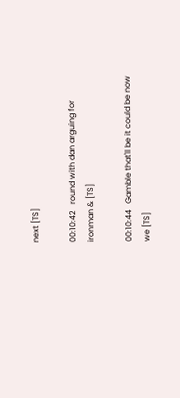next [TS]

00:10:42   round with dan arguing for ironman & [TS]

00:10:44   Gamble that'll be it could be now we [TS]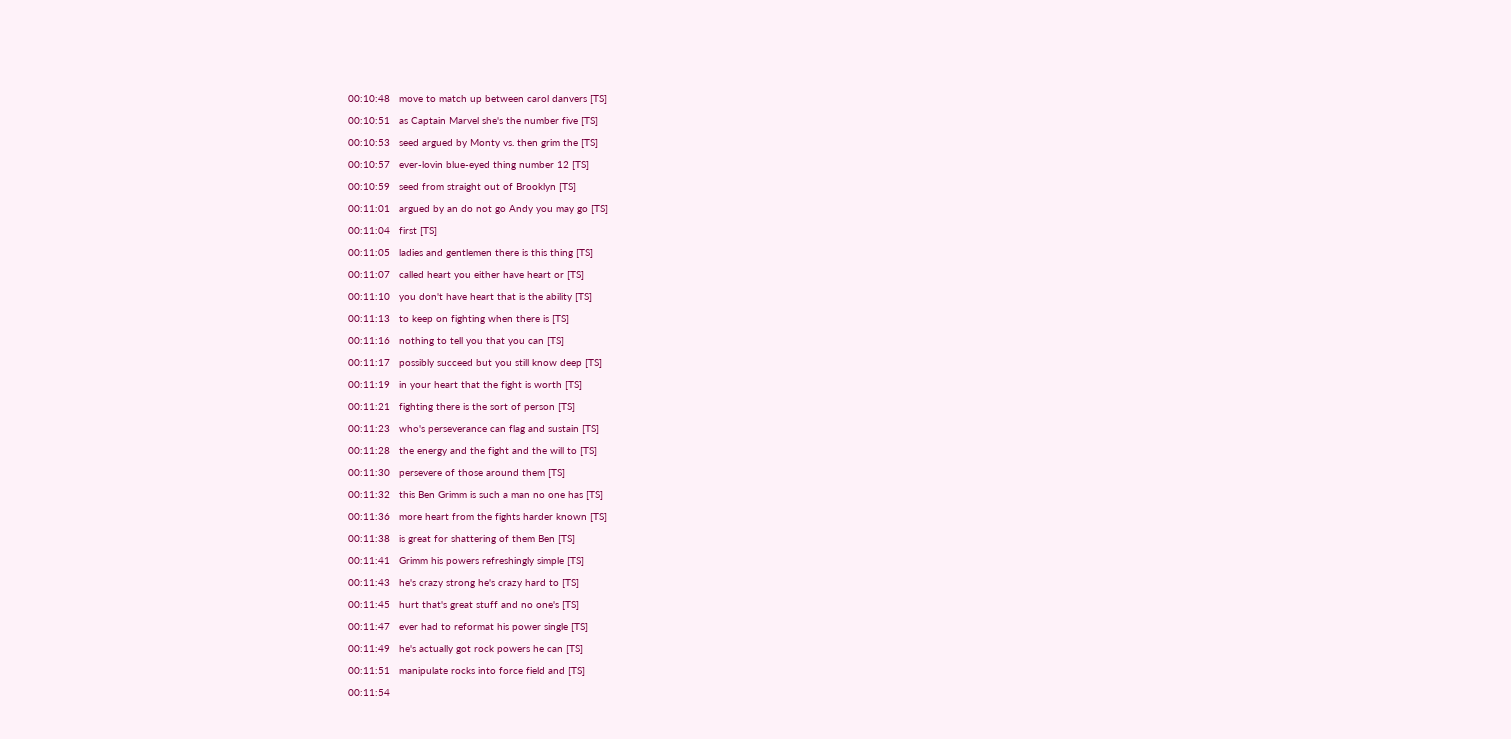00:10:48   move to match up between carol danvers [TS]

00:10:51   as Captain Marvel she's the number five [TS]

00:10:53   seed argued by Monty vs. then grim the [TS]

00:10:57   ever-lovin blue-eyed thing number 12 [TS]

00:10:59   seed from straight out of Brooklyn [TS]

00:11:01   argued by an do not go Andy you may go [TS]

00:11:04   first [TS]

00:11:05   ladies and gentlemen there is this thing [TS]

00:11:07   called heart you either have heart or [TS]

00:11:10   you don't have heart that is the ability [TS]

00:11:13   to keep on fighting when there is [TS]

00:11:16   nothing to tell you that you can [TS]

00:11:17   possibly succeed but you still know deep [TS]

00:11:19   in your heart that the fight is worth [TS]

00:11:21   fighting there is the sort of person [TS]

00:11:23   who's perseverance can flag and sustain [TS]

00:11:28   the energy and the fight and the will to [TS]

00:11:30   persevere of those around them [TS]

00:11:32   this Ben Grimm is such a man no one has [TS]

00:11:36   more heart from the fights harder known [TS]

00:11:38   is great for shattering of them Ben [TS]

00:11:41   Grimm his powers refreshingly simple [TS]

00:11:43   he's crazy strong he's crazy hard to [TS]

00:11:45   hurt that's great stuff and no one's [TS]

00:11:47   ever had to reformat his power single [TS]

00:11:49   he's actually got rock powers he can [TS]

00:11:51   manipulate rocks into force field and [TS]

00:11:54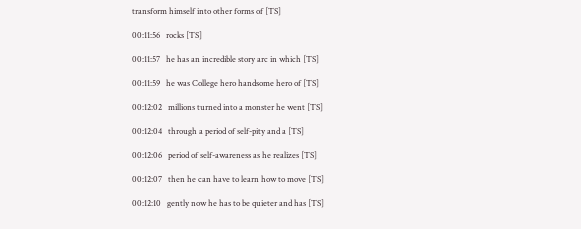transform himself into other forms of [TS]

00:11:56   rocks [TS]

00:11:57   he has an incredible story arc in which [TS]

00:11:59   he was College hero handsome hero of [TS]

00:12:02   millions turned into a monster he went [TS]

00:12:04   through a period of self-pity and a [TS]

00:12:06   period of self-awareness as he realizes [TS]

00:12:07   then he can have to learn how to move [TS]

00:12:10   gently now he has to be quieter and has [TS]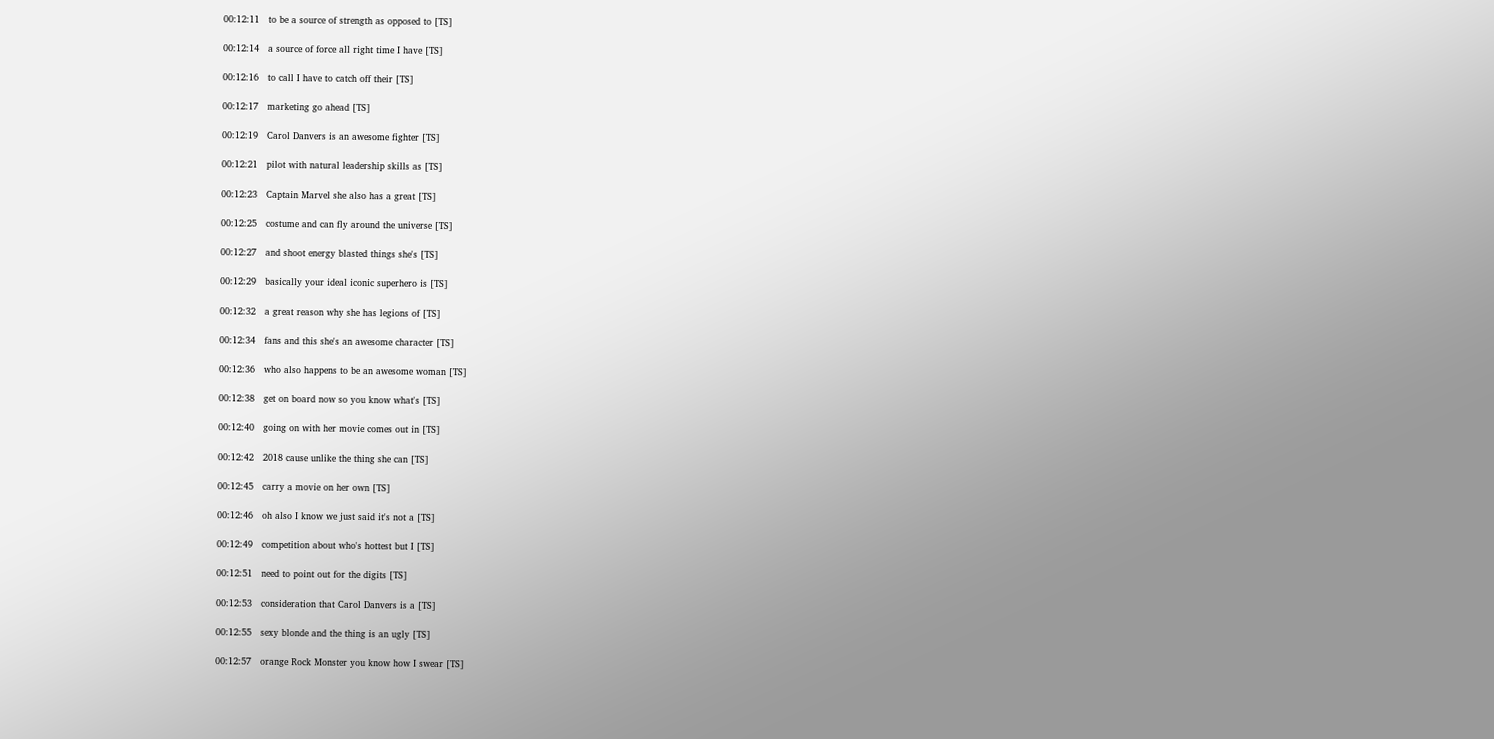00:12:11   to be a source of strength as opposed to [TS]

00:12:14   a source of force all right time I have [TS]

00:12:16   to call I have to catch off their [TS]

00:12:17   marketing go ahead [TS]

00:12:19   Carol Danvers is an awesome fighter [TS]

00:12:21   pilot with natural leadership skills as [TS]

00:12:23   Captain Marvel she also has a great [TS]

00:12:25   costume and can fly around the universe [TS]

00:12:27   and shoot energy blasted things she's [TS]

00:12:29   basically your ideal iconic superhero is [TS]

00:12:32   a great reason why she has legions of [TS]

00:12:34   fans and this she's an awesome character [TS]

00:12:36   who also happens to be an awesome woman [TS]

00:12:38   get on board now so you know what's [TS]

00:12:40   going on with her movie comes out in [TS]

00:12:42   2018 cause unlike the thing she can [TS]

00:12:45   carry a movie on her own [TS]

00:12:46   oh also I know we just said it's not a [TS]

00:12:49   competition about who's hottest but I [TS]

00:12:51   need to point out for the digits [TS]

00:12:53   consideration that Carol Danvers is a [TS]

00:12:55   sexy blonde and the thing is an ugly [TS]

00:12:57   orange Rock Monster you know how I swear [TS]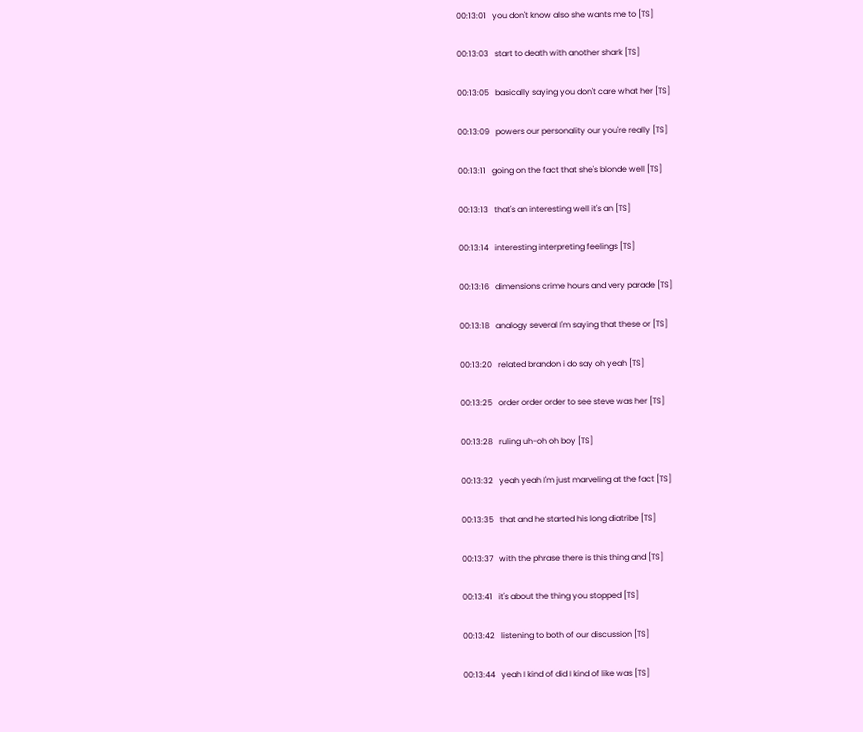00:13:01   you don't know also she wants me to [TS]

00:13:03   start to death with another shark [TS]

00:13:05   basically saying you don't care what her [TS]

00:13:09   powers our personality our you're really [TS]

00:13:11   going on the fact that she's blonde well [TS]

00:13:13   that's an interesting well it's an [TS]

00:13:14   interesting interpreting feelings [TS]

00:13:16   dimensions crime hours and very parade [TS]

00:13:18   analogy several I'm saying that these or [TS]

00:13:20   related brandon i do say oh yeah [TS]

00:13:25   order order order to see steve was her [TS]

00:13:28   ruling uh-oh oh boy [TS]

00:13:32   yeah yeah I'm just marveling at the fact [TS]

00:13:35   that and he started his long diatribe [TS]

00:13:37   with the phrase there is this thing and [TS]

00:13:41   it's about the thing you stopped [TS]

00:13:42   listening to both of our discussion [TS]

00:13:44   yeah I kind of did I kind of like was [TS]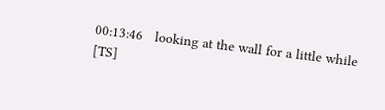00:13:46   looking at the wall for a little while [TS]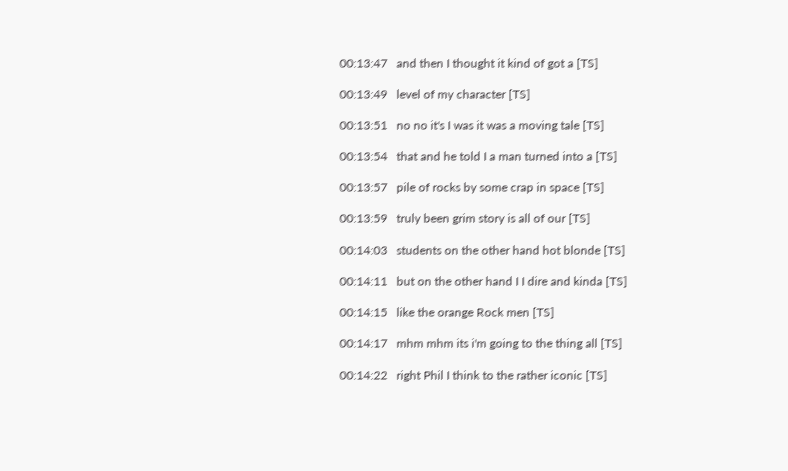00:13:47   and then I thought it kind of got a [TS]

00:13:49   level of my character [TS]

00:13:51   no no it's I was it was a moving tale [TS]

00:13:54   that and he told I a man turned into a [TS]

00:13:57   pile of rocks by some crap in space [TS]

00:13:59   truly been grim story is all of our [TS]

00:14:03   students on the other hand hot blonde [TS]

00:14:11   but on the other hand I I dire and kinda [TS]

00:14:15   like the orange Rock men [TS]

00:14:17   mhm mhm its i'm going to the thing all [TS]

00:14:22   right Phil I think to the rather iconic [TS]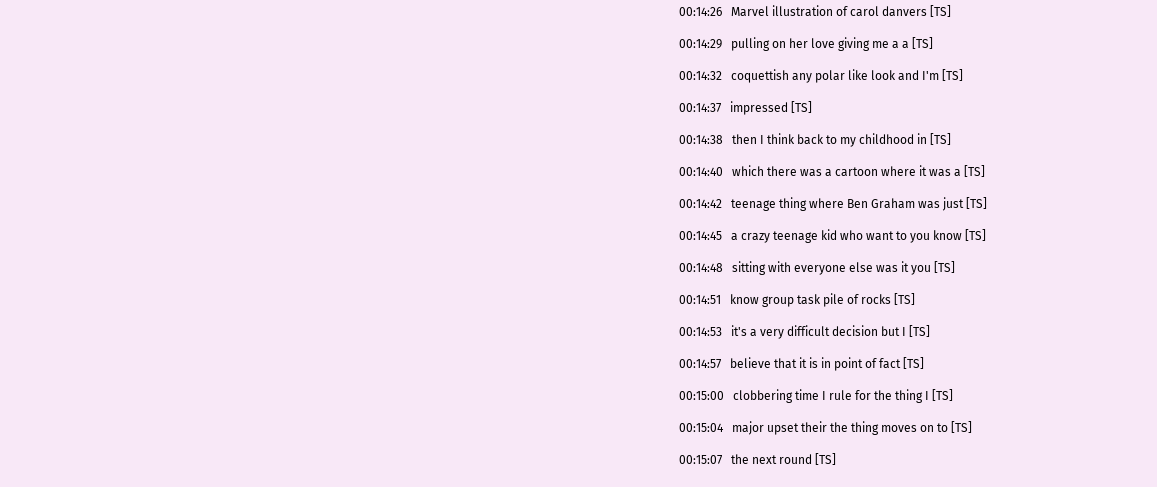00:14:26   Marvel illustration of carol danvers [TS]

00:14:29   pulling on her love giving me a a [TS]

00:14:32   coquettish any polar like look and I'm [TS]

00:14:37   impressed [TS]

00:14:38   then I think back to my childhood in [TS]

00:14:40   which there was a cartoon where it was a [TS]

00:14:42   teenage thing where Ben Graham was just [TS]

00:14:45   a crazy teenage kid who want to you know [TS]

00:14:48   sitting with everyone else was it you [TS]

00:14:51   know group task pile of rocks [TS]

00:14:53   it's a very difficult decision but I [TS]

00:14:57   believe that it is in point of fact [TS]

00:15:00   clobbering time I rule for the thing I [TS]

00:15:04   major upset their the thing moves on to [TS]

00:15:07   the next round [TS]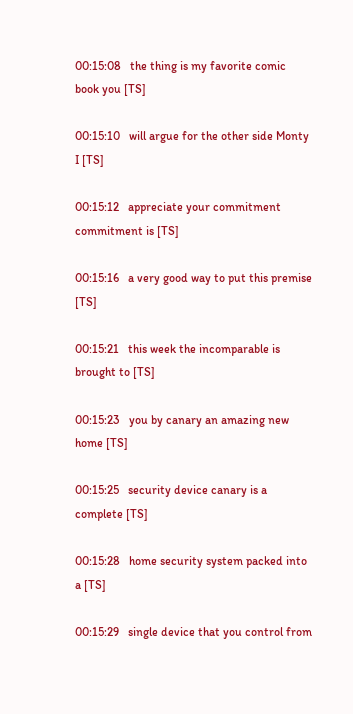00:15:08   the thing is my favorite comic book you [TS]

00:15:10   will argue for the other side Monty I [TS]

00:15:12   appreciate your commitment commitment is [TS]

00:15:16   a very good way to put this premise [TS]

00:15:21   this week the incomparable is brought to [TS]

00:15:23   you by canary an amazing new home [TS]

00:15:25   security device canary is a complete [TS]

00:15:28   home security system packed into a [TS]

00:15:29   single device that you control from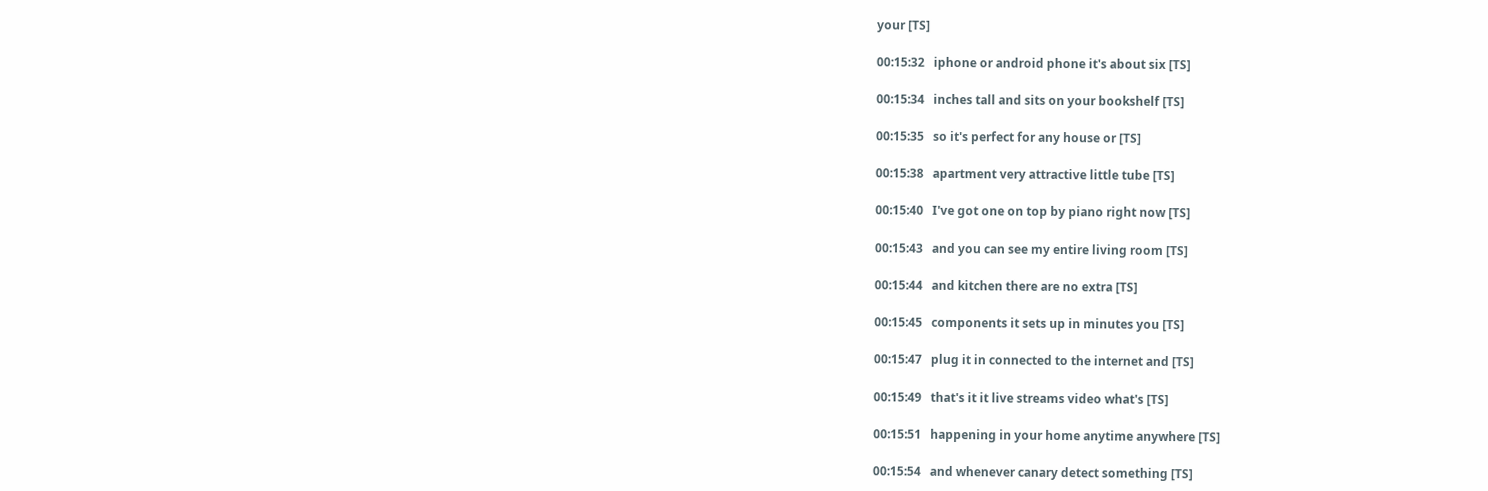your [TS]

00:15:32   iphone or android phone it's about six [TS]

00:15:34   inches tall and sits on your bookshelf [TS]

00:15:35   so it's perfect for any house or [TS]

00:15:38   apartment very attractive little tube [TS]

00:15:40   I've got one on top by piano right now [TS]

00:15:43   and you can see my entire living room [TS]

00:15:44   and kitchen there are no extra [TS]

00:15:45   components it sets up in minutes you [TS]

00:15:47   plug it in connected to the internet and [TS]

00:15:49   that's it it live streams video what's [TS]

00:15:51   happening in your home anytime anywhere [TS]

00:15:54   and whenever canary detect something [TS]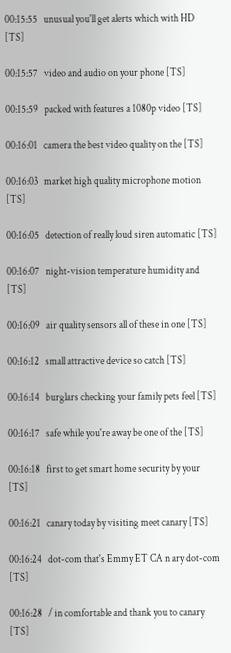00:15:55   unusual you'll get alerts which with HD [TS]

00:15:57   video and audio on your phone [TS]

00:15:59   packed with features a 1080p video [TS]

00:16:01   camera the best video quality on the [TS]

00:16:03   market high quality microphone motion [TS]

00:16:05   detection of really loud siren automatic [TS]

00:16:07   night-vision temperature humidity and [TS]

00:16:09   air quality sensors all of these in one [TS]

00:16:12   small attractive device so catch [TS]

00:16:14   burglars checking your family pets feel [TS]

00:16:17   safe while you're away be one of the [TS]

00:16:18   first to get smart home security by your [TS]

00:16:21   canary today by visiting meet canary [TS]

00:16:24   dot-com that's Emmy ET CA n ary dot-com [TS]

00:16:28   / in comfortable and thank you to canary [TS]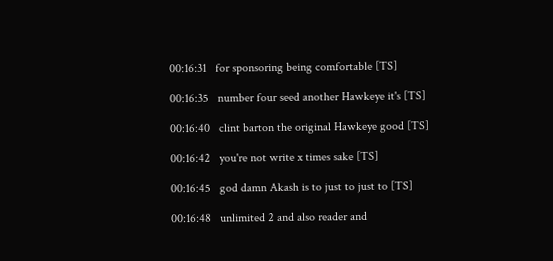00:16:31   for sponsoring being comfortable [TS]

00:16:35   number four seed another Hawkeye it's [TS]

00:16:40   clint barton the original Hawkeye good [TS]

00:16:42   you're not write x times sake [TS]

00:16:45   god damn Akash is to just to just to [TS]

00:16:48   unlimited 2 and also reader and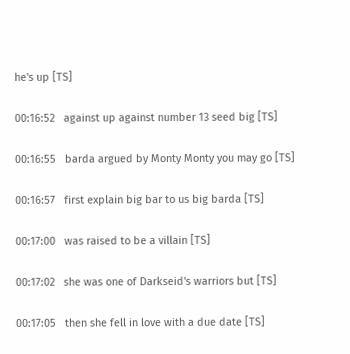he's up [TS]

00:16:52   against up against number 13 seed big [TS]

00:16:55   barda argued by Monty Monty you may go [TS]

00:16:57   first explain big bar to us big barda [TS]

00:17:00   was raised to be a villain [TS]

00:17:02   she was one of Darkseid's warriors but [TS]

00:17:05   then she fell in love with a due date [TS]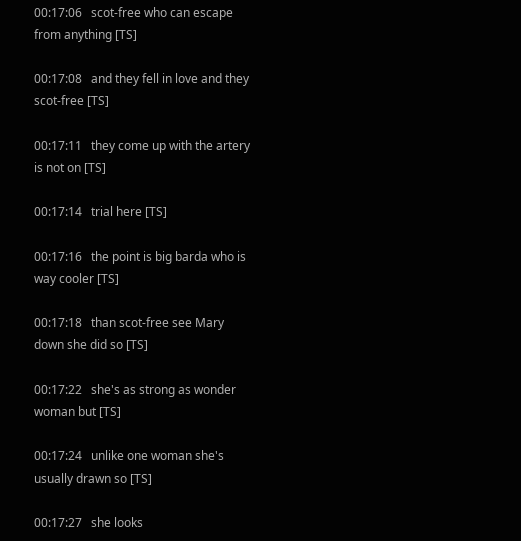00:17:06   scot-free who can escape from anything [TS]

00:17:08   and they fell in love and they scot-free [TS]

00:17:11   they come up with the artery is not on [TS]

00:17:14   trial here [TS]

00:17:16   the point is big barda who is way cooler [TS]

00:17:18   than scot-free see Mary down she did so [TS]

00:17:22   she's as strong as wonder woman but [TS]

00:17:24   unlike one woman she's usually drawn so [TS]

00:17:27   she looks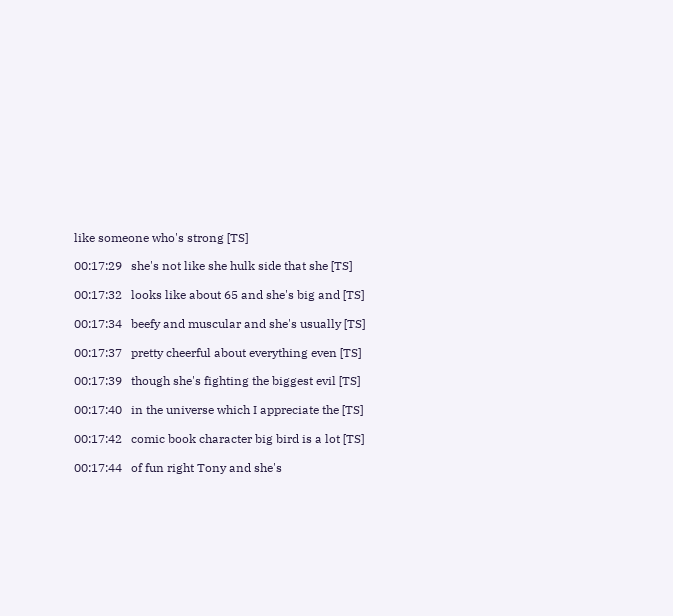like someone who's strong [TS]

00:17:29   she's not like she hulk side that she [TS]

00:17:32   looks like about 65 and she's big and [TS]

00:17:34   beefy and muscular and she's usually [TS]

00:17:37   pretty cheerful about everything even [TS]

00:17:39   though she's fighting the biggest evil [TS]

00:17:40   in the universe which I appreciate the [TS]

00:17:42   comic book character big bird is a lot [TS]

00:17:44   of fun right Tony and she's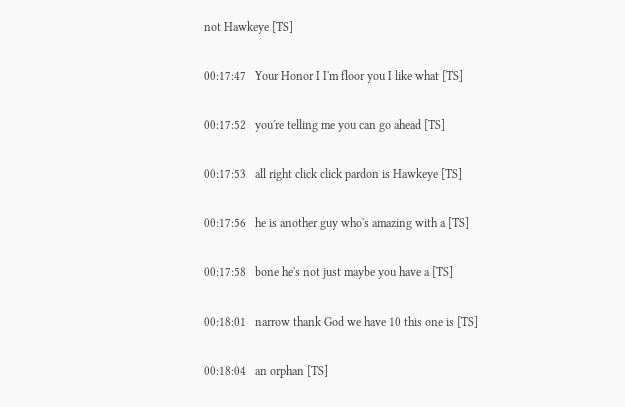not Hawkeye [TS]

00:17:47   Your Honor I I'm floor you I like what [TS]

00:17:52   you're telling me you can go ahead [TS]

00:17:53   all right click click pardon is Hawkeye [TS]

00:17:56   he is another guy who's amazing with a [TS]

00:17:58   bone he's not just maybe you have a [TS]

00:18:01   narrow thank God we have 10 this one is [TS]

00:18:04   an orphan [TS]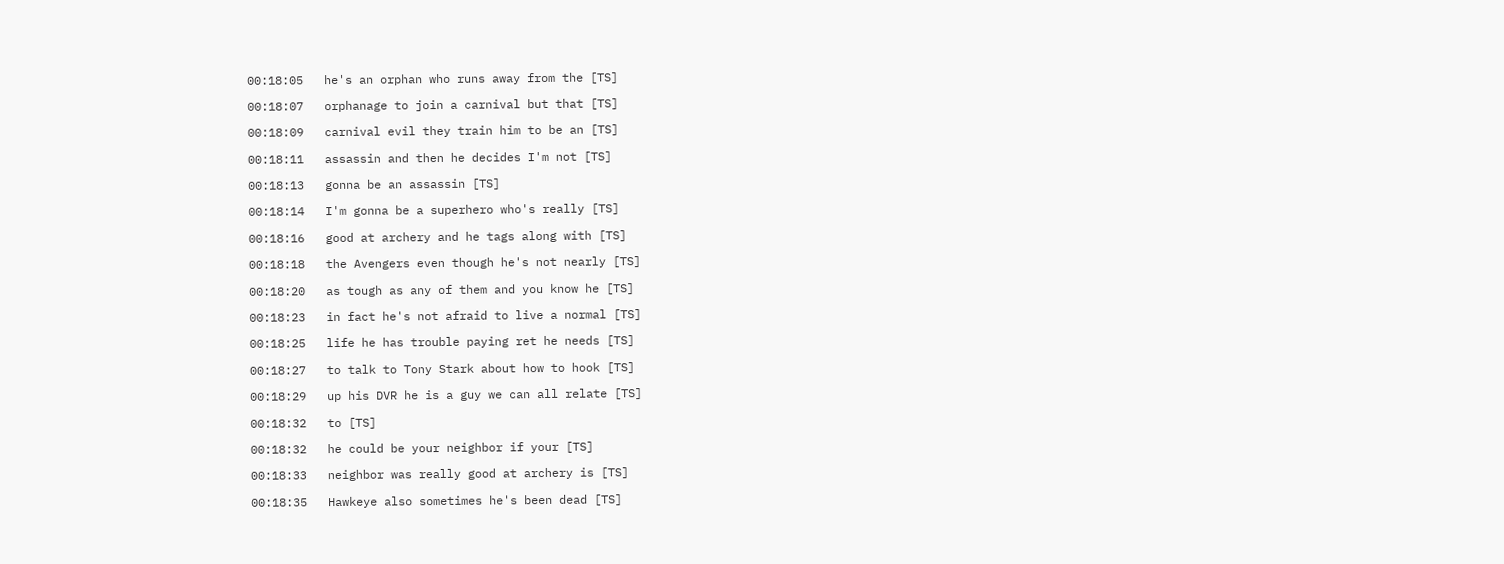00:18:05   he's an orphan who runs away from the [TS]

00:18:07   orphanage to join a carnival but that [TS]

00:18:09   carnival evil they train him to be an [TS]

00:18:11   assassin and then he decides I'm not [TS]

00:18:13   gonna be an assassin [TS]

00:18:14   I'm gonna be a superhero who's really [TS]

00:18:16   good at archery and he tags along with [TS]

00:18:18   the Avengers even though he's not nearly [TS]

00:18:20   as tough as any of them and you know he [TS]

00:18:23   in fact he's not afraid to live a normal [TS]

00:18:25   life he has trouble paying ret he needs [TS]

00:18:27   to talk to Tony Stark about how to hook [TS]

00:18:29   up his DVR he is a guy we can all relate [TS]

00:18:32   to [TS]

00:18:32   he could be your neighbor if your [TS]

00:18:33   neighbor was really good at archery is [TS]

00:18:35   Hawkeye also sometimes he's been dead [TS]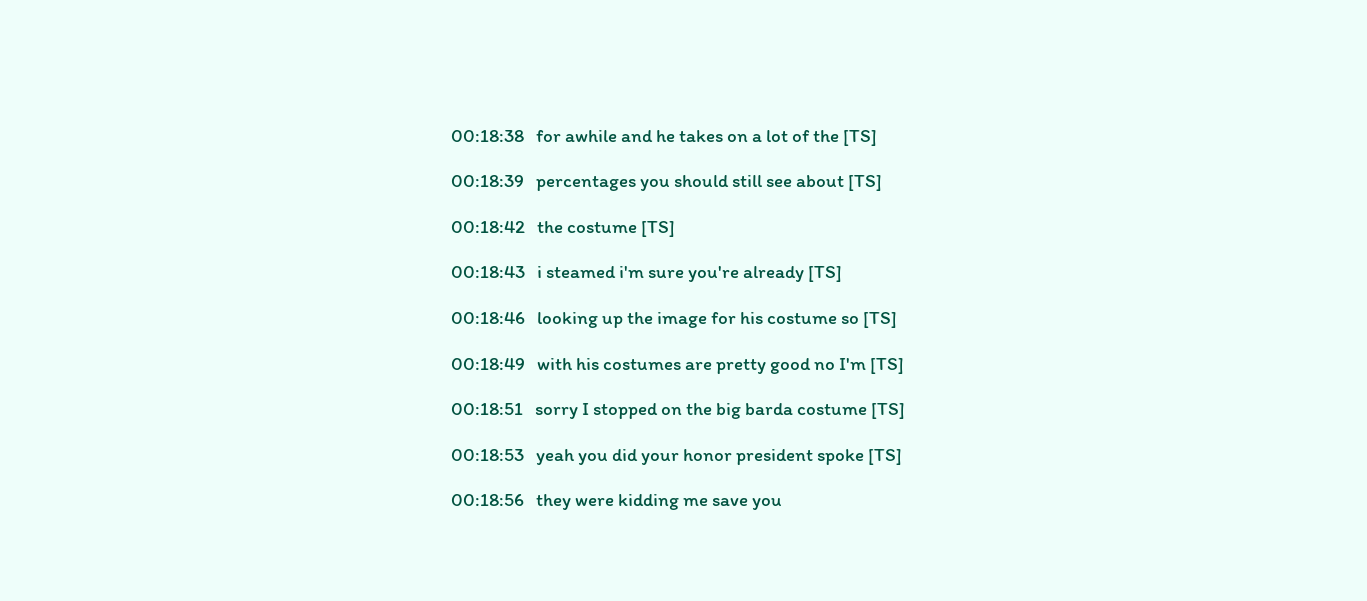00:18:38   for awhile and he takes on a lot of the [TS]

00:18:39   percentages you should still see about [TS]

00:18:42   the costume [TS]

00:18:43   i steamed i'm sure you're already [TS]

00:18:46   looking up the image for his costume so [TS]

00:18:49   with his costumes are pretty good no I'm [TS]

00:18:51   sorry I stopped on the big barda costume [TS]

00:18:53   yeah you did your honor president spoke [TS]

00:18:56   they were kidding me save you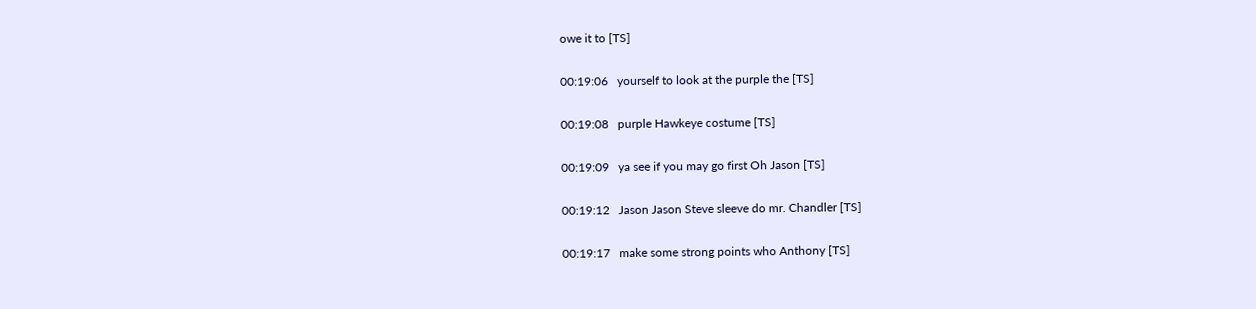owe it to [TS]

00:19:06   yourself to look at the purple the [TS]

00:19:08   purple Hawkeye costume [TS]

00:19:09   ya see if you may go first Oh Jason [TS]

00:19:12   Jason Jason Steve sleeve do mr. Chandler [TS]

00:19:17   make some strong points who Anthony [TS]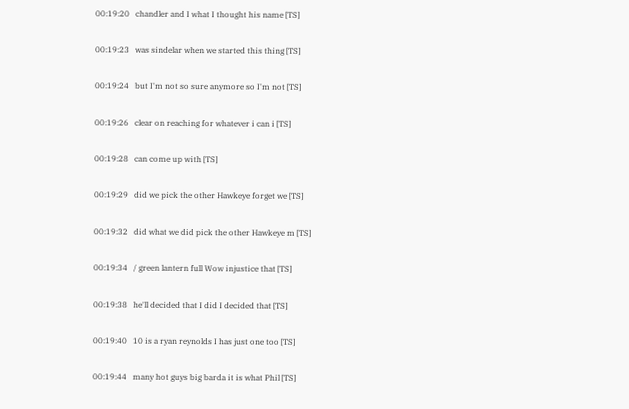00:19:20   chandler and I what I thought his name [TS]

00:19:23   was sindelar when we started this thing [TS]

00:19:24   but I'm not so sure anymore so I'm not [TS]

00:19:26   clear on reaching for whatever i can i [TS]

00:19:28   can come up with [TS]

00:19:29   did we pick the other Hawkeye forget we [TS]

00:19:32   did what we did pick the other Hawkeye m [TS]

00:19:34   / green lantern full Wow injustice that [TS]

00:19:38   he'll decided that I did I decided that [TS]

00:19:40   10 is a ryan reynolds I has just one too [TS]

00:19:44   many hot guys big barda it is what Phil [TS]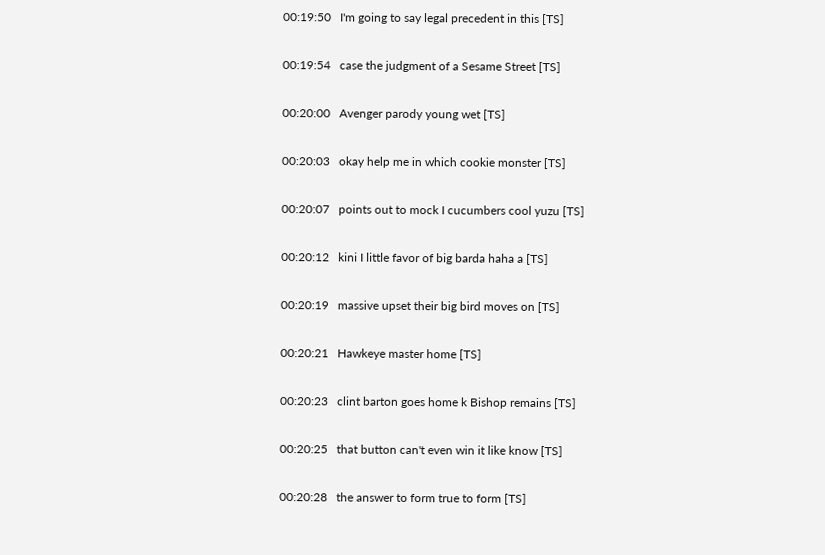00:19:50   I'm going to say legal precedent in this [TS]

00:19:54   case the judgment of a Sesame Street [TS]

00:20:00   Avenger parody young wet [TS]

00:20:03   okay help me in which cookie monster [TS]

00:20:07   points out to mock I cucumbers cool yuzu [TS]

00:20:12   kini I little favor of big barda haha a [TS]

00:20:19   massive upset their big bird moves on [TS]

00:20:21   Hawkeye master home [TS]

00:20:23   clint barton goes home k Bishop remains [TS]

00:20:25   that button can't even win it like know [TS]

00:20:28   the answer to form true to form [TS]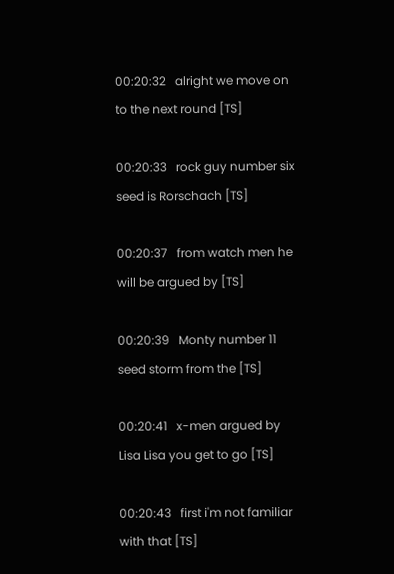00:20:32   alright we move on to the next round [TS]

00:20:33   rock guy number six seed is Rorschach [TS]

00:20:37   from watch men he will be argued by [TS]

00:20:39   Monty number 11 seed storm from the [TS]

00:20:41   x-men argued by Lisa Lisa you get to go [TS]

00:20:43   first i'm not familiar with that [TS]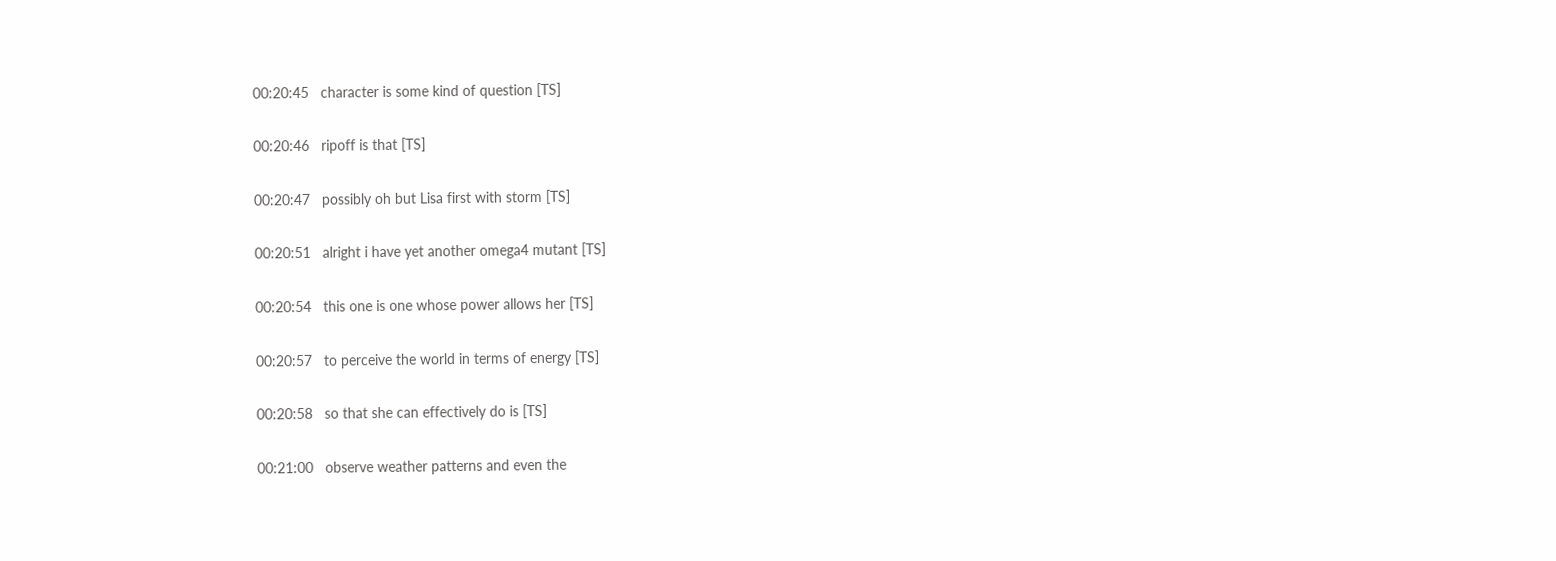00:20:45   character is some kind of question [TS]

00:20:46   ripoff is that [TS]

00:20:47   possibly oh but Lisa first with storm [TS]

00:20:51   alright i have yet another omega4 mutant [TS]

00:20:54   this one is one whose power allows her [TS]

00:20:57   to perceive the world in terms of energy [TS]

00:20:58   so that she can effectively do is [TS]

00:21:00   observe weather patterns and even the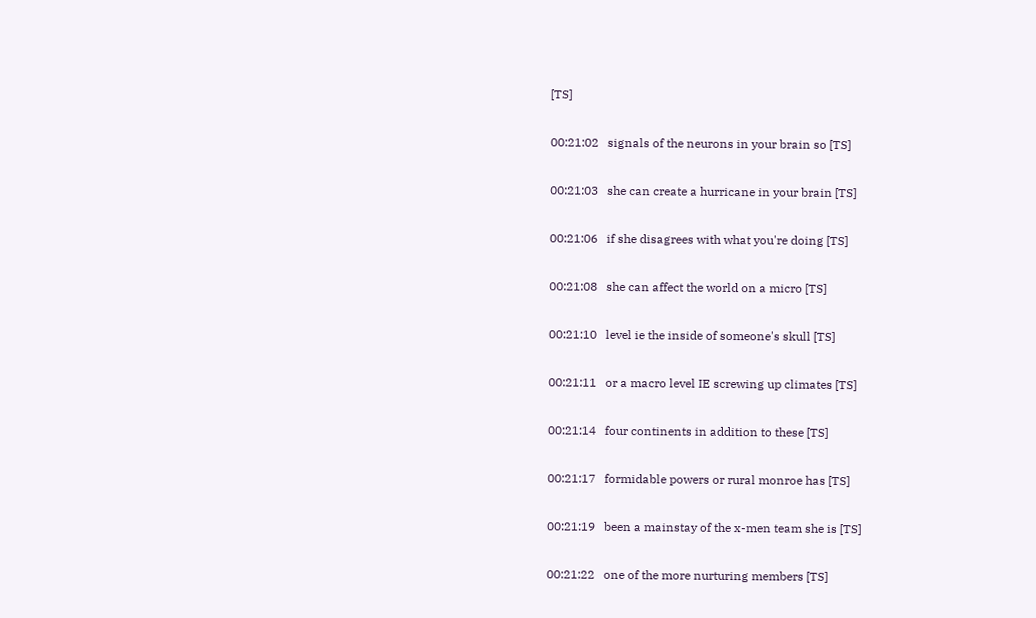[TS]

00:21:02   signals of the neurons in your brain so [TS]

00:21:03   she can create a hurricane in your brain [TS]

00:21:06   if she disagrees with what you're doing [TS]

00:21:08   she can affect the world on a micro [TS]

00:21:10   level ie the inside of someone's skull [TS]

00:21:11   or a macro level IE screwing up climates [TS]

00:21:14   four continents in addition to these [TS]

00:21:17   formidable powers or rural monroe has [TS]

00:21:19   been a mainstay of the x-men team she is [TS]

00:21:22   one of the more nurturing members [TS]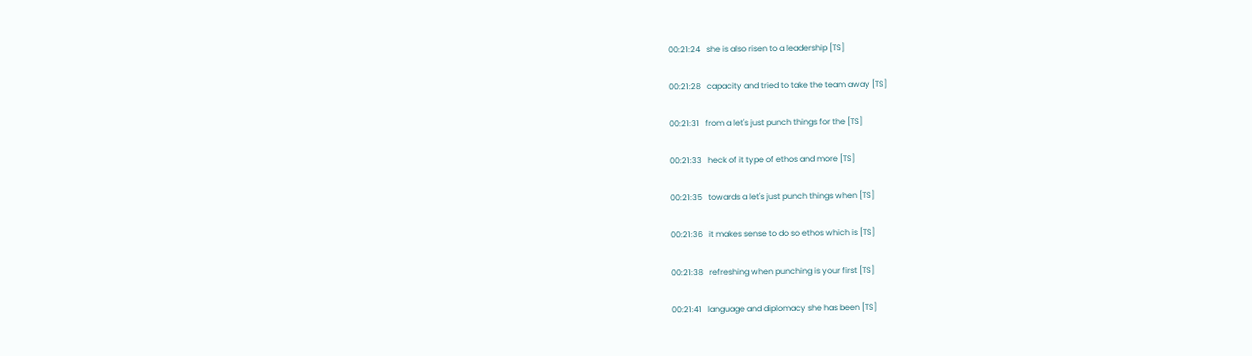00:21:24   she is also risen to a leadership [TS]

00:21:28   capacity and tried to take the team away [TS]

00:21:31   from a let's just punch things for the [TS]

00:21:33   heck of it type of ethos and more [TS]

00:21:35   towards a let's just punch things when [TS]

00:21:36   it makes sense to do so ethos which is [TS]

00:21:38   refreshing when punching is your first [TS]

00:21:41   language and diplomacy she has been [TS]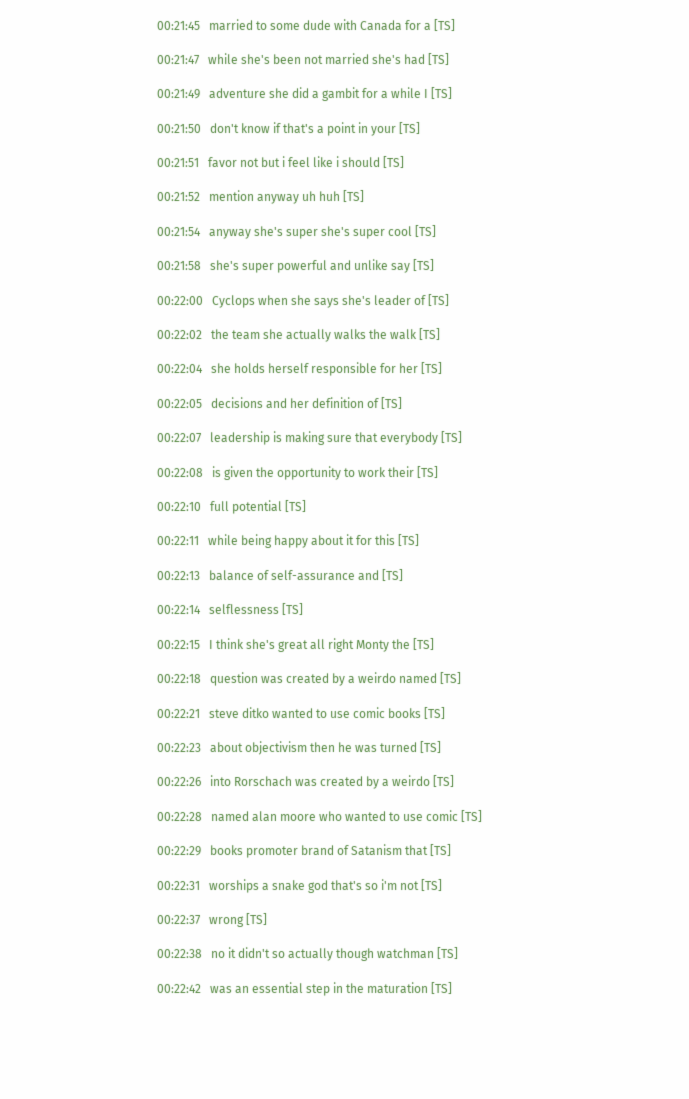00:21:45   married to some dude with Canada for a [TS]

00:21:47   while she's been not married she's had [TS]

00:21:49   adventure she did a gambit for a while I [TS]

00:21:50   don't know if that's a point in your [TS]

00:21:51   favor not but i feel like i should [TS]

00:21:52   mention anyway uh huh [TS]

00:21:54   anyway she's super she's super cool [TS]

00:21:58   she's super powerful and unlike say [TS]

00:22:00   Cyclops when she says she's leader of [TS]

00:22:02   the team she actually walks the walk [TS]

00:22:04   she holds herself responsible for her [TS]

00:22:05   decisions and her definition of [TS]

00:22:07   leadership is making sure that everybody [TS]

00:22:08   is given the opportunity to work their [TS]

00:22:10   full potential [TS]

00:22:11   while being happy about it for this [TS]

00:22:13   balance of self-assurance and [TS]

00:22:14   selflessness [TS]

00:22:15   I think she's great all right Monty the [TS]

00:22:18   question was created by a weirdo named [TS]

00:22:21   steve ditko wanted to use comic books [TS]

00:22:23   about objectivism then he was turned [TS]

00:22:26   into Rorschach was created by a weirdo [TS]

00:22:28   named alan moore who wanted to use comic [TS]

00:22:29   books promoter brand of Satanism that [TS]

00:22:31   worships a snake god that's so i'm not [TS]

00:22:37   wrong [TS]

00:22:38   no it didn't so actually though watchman [TS]

00:22:42   was an essential step in the maturation [TS]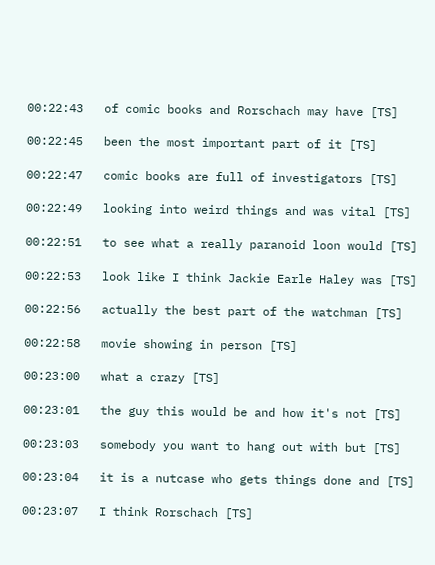00:22:43   of comic books and Rorschach may have [TS]

00:22:45   been the most important part of it [TS]

00:22:47   comic books are full of investigators [TS]

00:22:49   looking into weird things and was vital [TS]

00:22:51   to see what a really paranoid loon would [TS]

00:22:53   look like I think Jackie Earle Haley was [TS]

00:22:56   actually the best part of the watchman [TS]

00:22:58   movie showing in person [TS]

00:23:00   what a crazy [TS]

00:23:01   the guy this would be and how it's not [TS]

00:23:03   somebody you want to hang out with but [TS]

00:23:04   it is a nutcase who gets things done and [TS]

00:23:07   I think Rorschach [TS]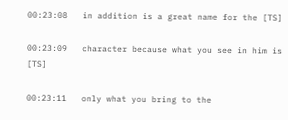00:23:08   in addition is a great name for the [TS]

00:23:09   character because what you see in him is [TS]

00:23:11   only what you bring to the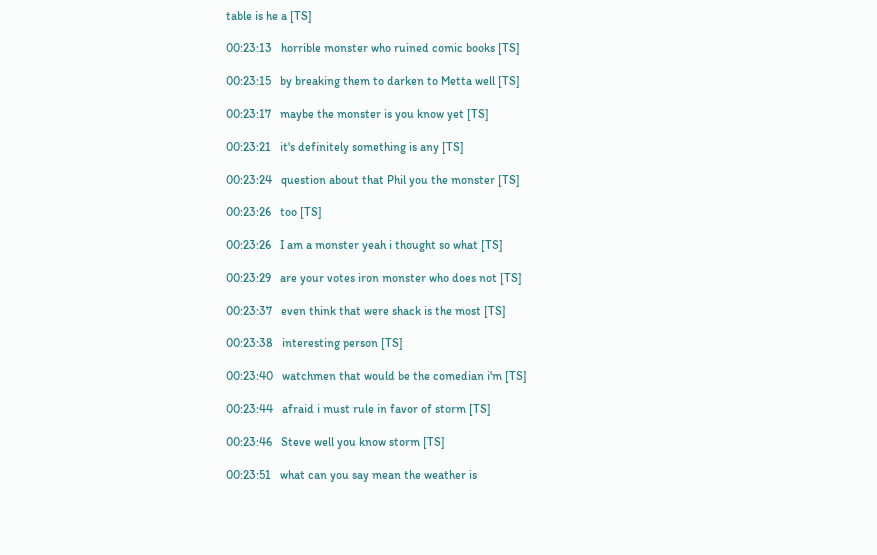table is he a [TS]

00:23:13   horrible monster who ruined comic books [TS]

00:23:15   by breaking them to darken to Metta well [TS]

00:23:17   maybe the monster is you know yet [TS]

00:23:21   it's definitely something is any [TS]

00:23:24   question about that Phil you the monster [TS]

00:23:26   too [TS]

00:23:26   I am a monster yeah i thought so what [TS]

00:23:29   are your votes iron monster who does not [TS]

00:23:37   even think that were shack is the most [TS]

00:23:38   interesting person [TS]

00:23:40   watchmen that would be the comedian i'm [TS]

00:23:44   afraid i must rule in favor of storm [TS]

00:23:46   Steve well you know storm [TS]

00:23:51   what can you say mean the weather is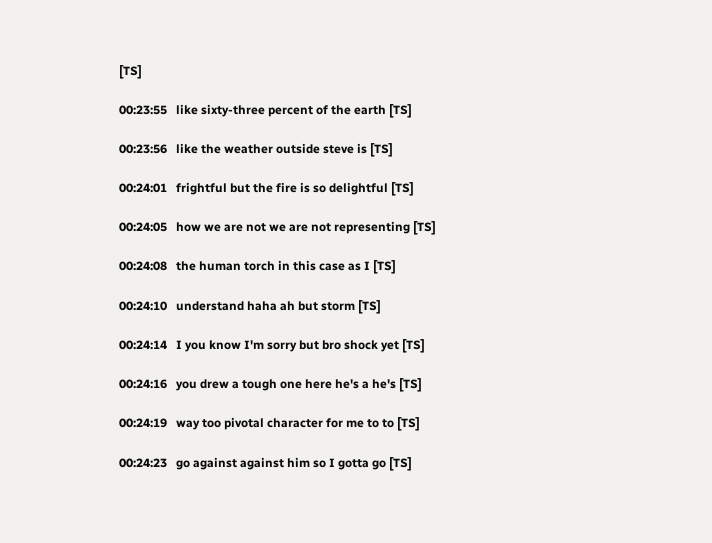[TS]

00:23:55   like sixty-three percent of the earth [TS]

00:23:56   like the weather outside steve is [TS]

00:24:01   frightful but the fire is so delightful [TS]

00:24:05   how we are not we are not representing [TS]

00:24:08   the human torch in this case as I [TS]

00:24:10   understand haha ah but storm [TS]

00:24:14   I you know I'm sorry but bro shock yet [TS]

00:24:16   you drew a tough one here he's a he's [TS]

00:24:19   way too pivotal character for me to to [TS]

00:24:23   go against against him so I gotta go [TS]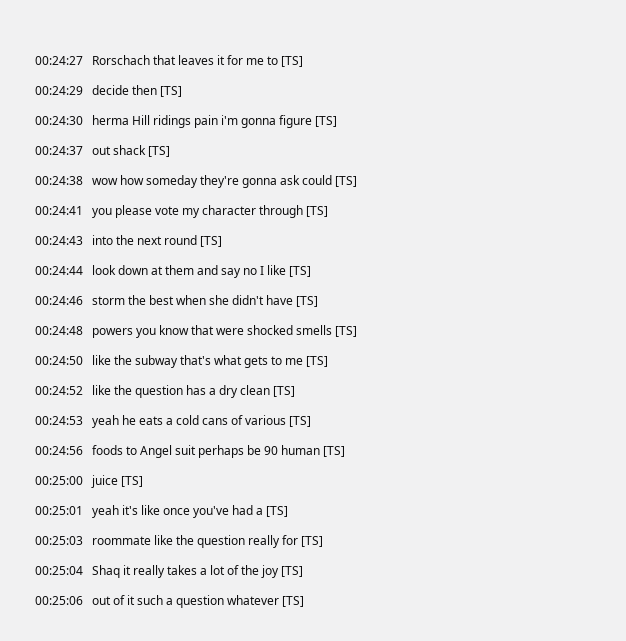00:24:27   Rorschach that leaves it for me to [TS]

00:24:29   decide then [TS]

00:24:30   herma Hill ridings pain i'm gonna figure [TS]

00:24:37   out shack [TS]

00:24:38   wow how someday they're gonna ask could [TS]

00:24:41   you please vote my character through [TS]

00:24:43   into the next round [TS]

00:24:44   look down at them and say no I like [TS]

00:24:46   storm the best when she didn't have [TS]

00:24:48   powers you know that were shocked smells [TS]

00:24:50   like the subway that's what gets to me [TS]

00:24:52   like the question has a dry clean [TS]

00:24:53   yeah he eats a cold cans of various [TS]

00:24:56   foods to Angel suit perhaps be 90 human [TS]

00:25:00   juice [TS]

00:25:01   yeah it's like once you've had a [TS]

00:25:03   roommate like the question really for [TS]

00:25:04   Shaq it really takes a lot of the joy [TS]

00:25:06   out of it such a question whatever [TS]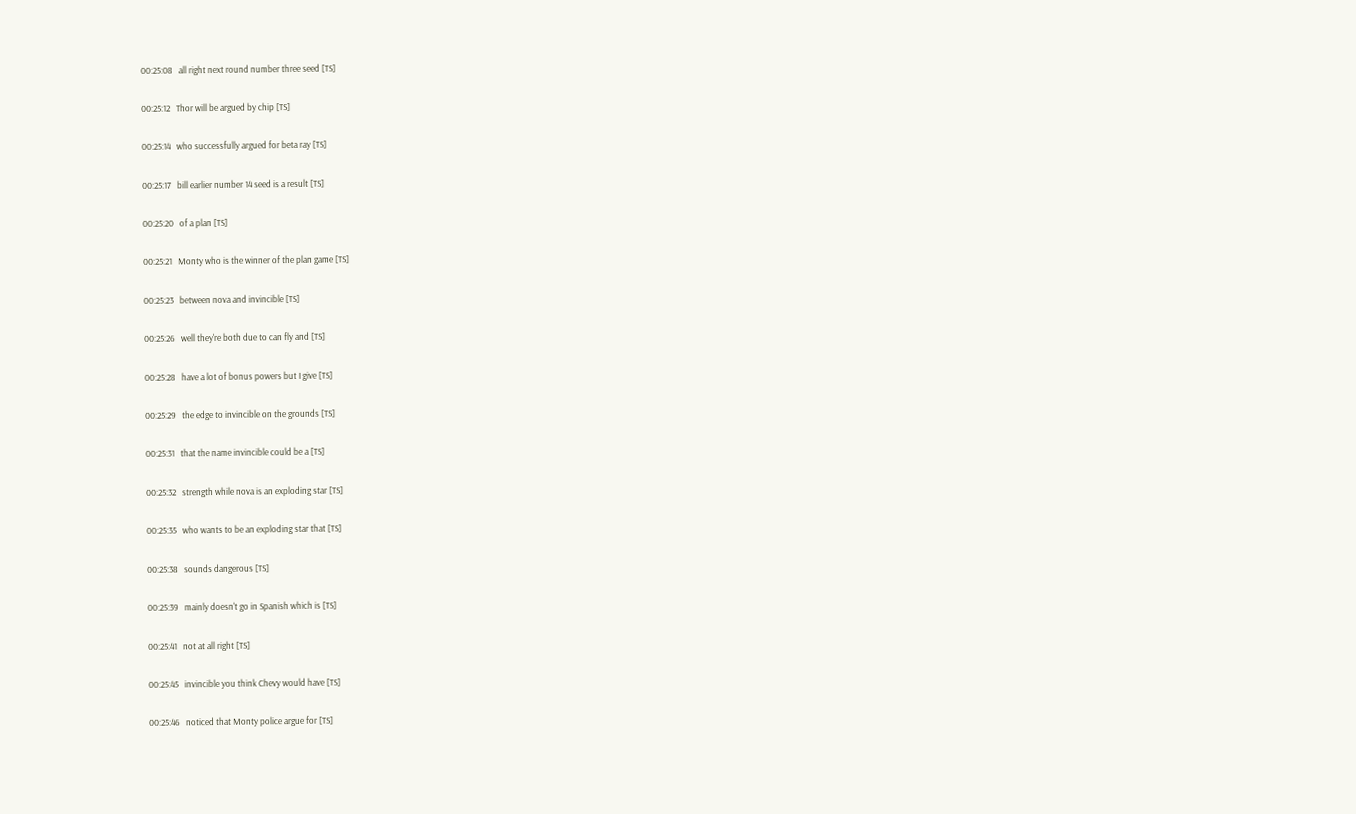00:25:08   all right next round number three seed [TS]

00:25:12   Thor will be argued by chip [TS]

00:25:14   who successfully argued for beta ray [TS]

00:25:17   bill earlier number 14 seed is a result [TS]

00:25:20   of a plan [TS]

00:25:21   Monty who is the winner of the plan game [TS]

00:25:23   between nova and invincible [TS]

00:25:26   well they're both due to can fly and [TS]

00:25:28   have a lot of bonus powers but I give [TS]

00:25:29   the edge to invincible on the grounds [TS]

00:25:31   that the name invincible could be a [TS]

00:25:32   strength while nova is an exploding star [TS]

00:25:35   who wants to be an exploding star that [TS]

00:25:38   sounds dangerous [TS]

00:25:39   mainly doesn't go in Spanish which is [TS]

00:25:41   not at all right [TS]

00:25:45   invincible you think Chevy would have [TS]

00:25:46   noticed that Monty police argue for [TS]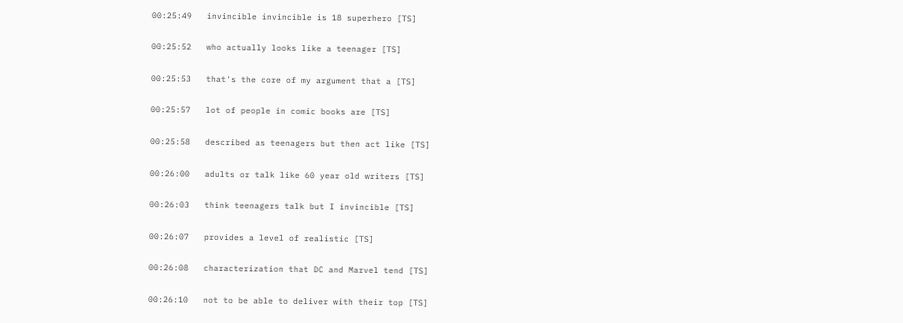00:25:49   invincible invincible is 18 superhero [TS]

00:25:52   who actually looks like a teenager [TS]

00:25:53   that's the core of my argument that a [TS]

00:25:57   lot of people in comic books are [TS]

00:25:58   described as teenagers but then act like [TS]

00:26:00   adults or talk like 60 year old writers [TS]

00:26:03   think teenagers talk but I invincible [TS]

00:26:07   provides a level of realistic [TS]

00:26:08   characterization that DC and Marvel tend [TS]

00:26:10   not to be able to deliver with their top [TS]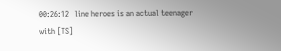00:26:12   line heroes is an actual teenager with [TS]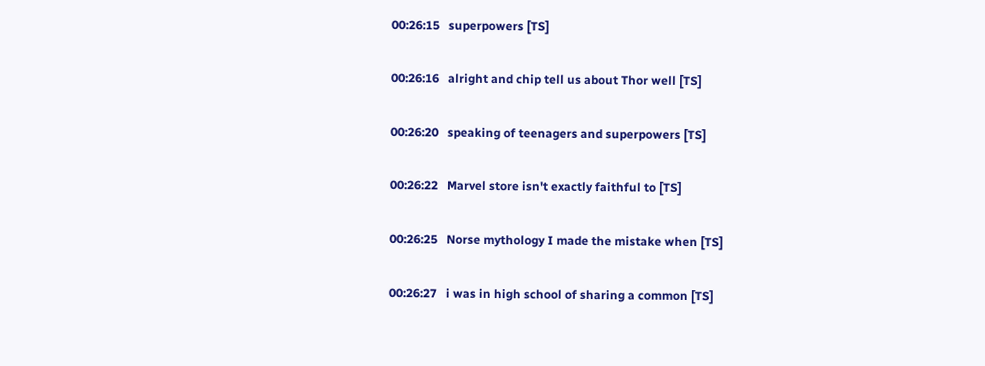00:26:15   superpowers [TS]

00:26:16   alright and chip tell us about Thor well [TS]

00:26:20   speaking of teenagers and superpowers [TS]

00:26:22   Marvel store isn't exactly faithful to [TS]

00:26:25   Norse mythology I made the mistake when [TS]

00:26:27   i was in high school of sharing a common [TS]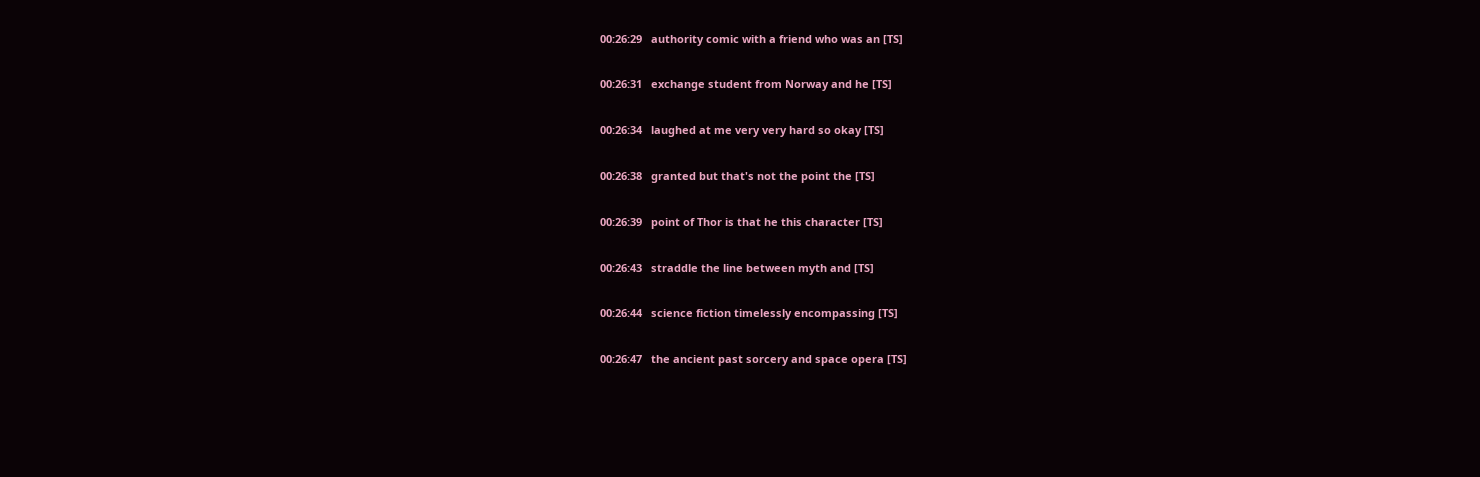00:26:29   authority comic with a friend who was an [TS]

00:26:31   exchange student from Norway and he [TS]

00:26:34   laughed at me very very hard so okay [TS]

00:26:38   granted but that's not the point the [TS]

00:26:39   point of Thor is that he this character [TS]

00:26:43   straddle the line between myth and [TS]

00:26:44   science fiction timelessly encompassing [TS]

00:26:47   the ancient past sorcery and space opera [TS]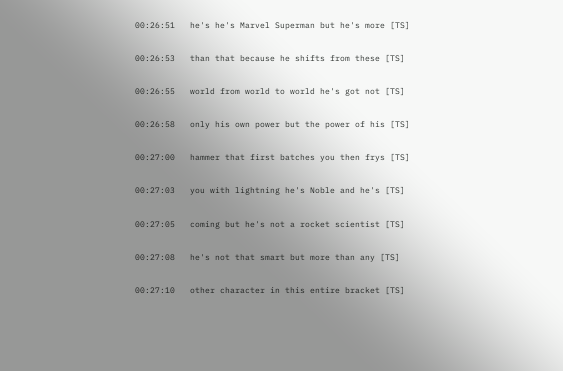00:26:51   he's he's Marvel Superman but he's more [TS]

00:26:53   than that because he shifts from these [TS]

00:26:55   world from world to world he's got not [TS]

00:26:58   only his own power but the power of his [TS]

00:27:00   hammer that first batches you then frys [TS]

00:27:03   you with lightning he's Noble and he's [TS]

00:27:05   coming but he's not a rocket scientist [TS]

00:27:08   he's not that smart but more than any [TS]

00:27:10   other character in this entire bracket [TS]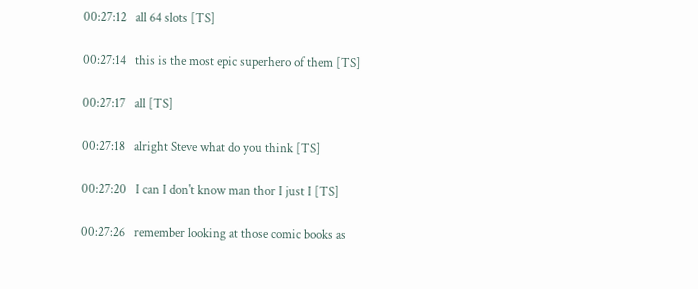00:27:12   all 64 slots [TS]

00:27:14   this is the most epic superhero of them [TS]

00:27:17   all [TS]

00:27:18   alright Steve what do you think [TS]

00:27:20   I can I don't know man thor I just I [TS]

00:27:26   remember looking at those comic books as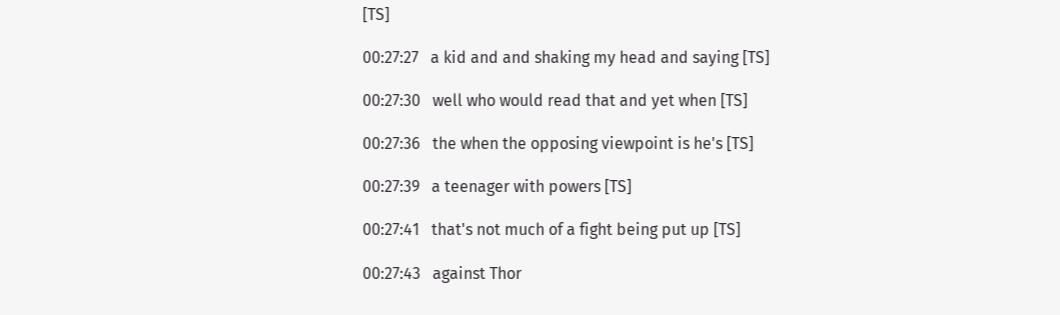[TS]

00:27:27   a kid and and shaking my head and saying [TS]

00:27:30   well who would read that and yet when [TS]

00:27:36   the when the opposing viewpoint is he's [TS]

00:27:39   a teenager with powers [TS]

00:27:41   that's not much of a fight being put up [TS]

00:27:43   against Thor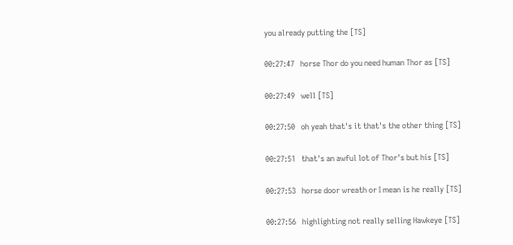you already putting the [TS]

00:27:47   horse Thor do you need human Thor as [TS]

00:27:49   well [TS]

00:27:50   oh yeah that's it that's the other thing [TS]

00:27:51   that's an awful lot of Thor's but his [TS]

00:27:53   horse door wreath or I mean is he really [TS]

00:27:56   highlighting not really selling Hawkeye [TS]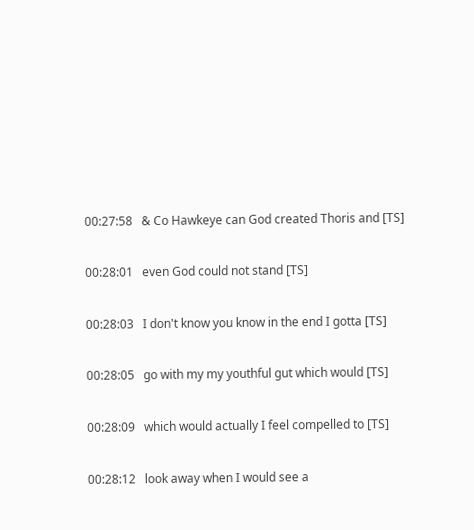00:27:58   & Co Hawkeye can God created Thoris and [TS]

00:28:01   even God could not stand [TS]

00:28:03   I don't know you know in the end I gotta [TS]

00:28:05   go with my my youthful gut which would [TS]

00:28:09   which would actually I feel compelled to [TS]

00:28:12   look away when I would see a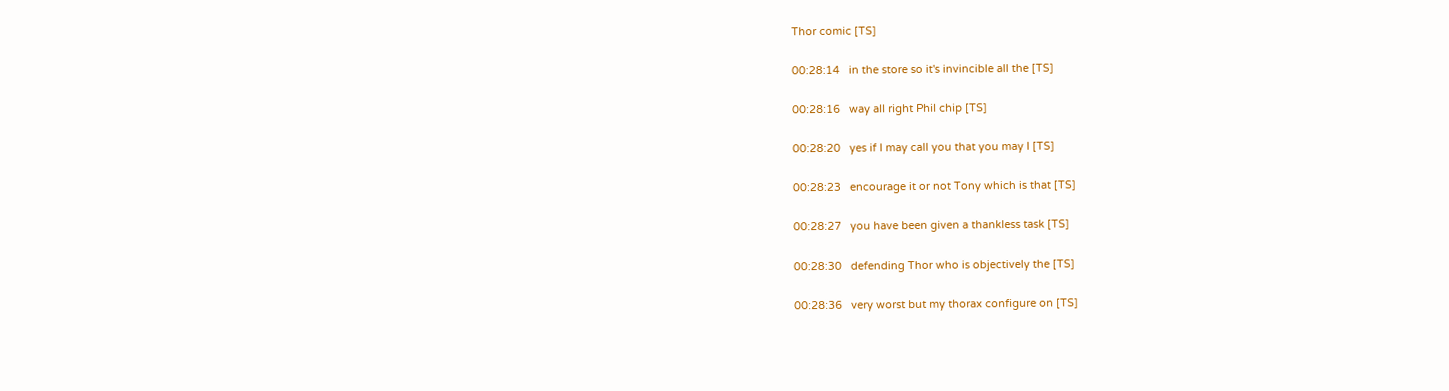Thor comic [TS]

00:28:14   in the store so it's invincible all the [TS]

00:28:16   way all right Phil chip [TS]

00:28:20   yes if I may call you that you may I [TS]

00:28:23   encourage it or not Tony which is that [TS]

00:28:27   you have been given a thankless task [TS]

00:28:30   defending Thor who is objectively the [TS]

00:28:36   very worst but my thorax configure on [TS]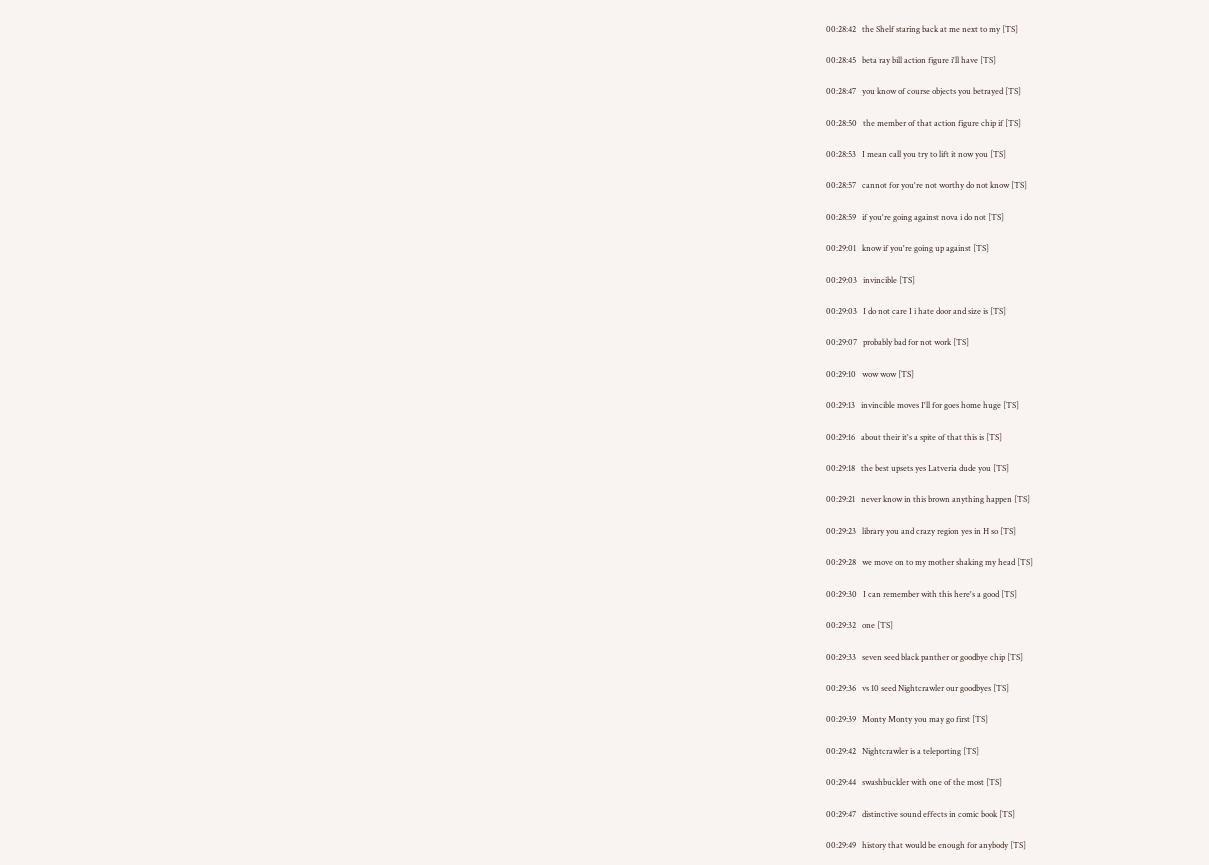00:28:42   the Shelf staring back at me next to my [TS]

00:28:45   beta ray bill action figure i'll have [TS]

00:28:47   you know of course objects you betrayed [TS]

00:28:50   the member of that action figure chip if [TS]

00:28:53   I mean call you try to lift it now you [TS]

00:28:57   cannot for you're not worthy do not know [TS]

00:28:59   if you're going against nova i do not [TS]

00:29:01   know if you're going up against [TS]

00:29:03   invincible [TS]

00:29:03   I do not care I i hate door and size is [TS]

00:29:07   probably bad for not work [TS]

00:29:10   wow wow [TS]

00:29:13   invincible moves I'll for goes home huge [TS]

00:29:16   about their it's a spite of that this is [TS]

00:29:18   the best upsets yes Latveria dude you [TS]

00:29:21   never know in this brown anything happen [TS]

00:29:23   library you and crazy region yes in H so [TS]

00:29:28   we move on to my mother shaking my head [TS]

00:29:30   I can remember with this here's a good [TS]

00:29:32   one [TS]

00:29:33   seven seed black panther or goodbye chip [TS]

00:29:36   vs 10 seed Nightcrawler our goodbyes [TS]

00:29:39   Monty Monty you may go first [TS]

00:29:42   Nightcrawler is a teleporting [TS]

00:29:44   swashbuckler with one of the most [TS]

00:29:47   distinctive sound effects in comic book [TS]

00:29:49   history that would be enough for anybody [TS]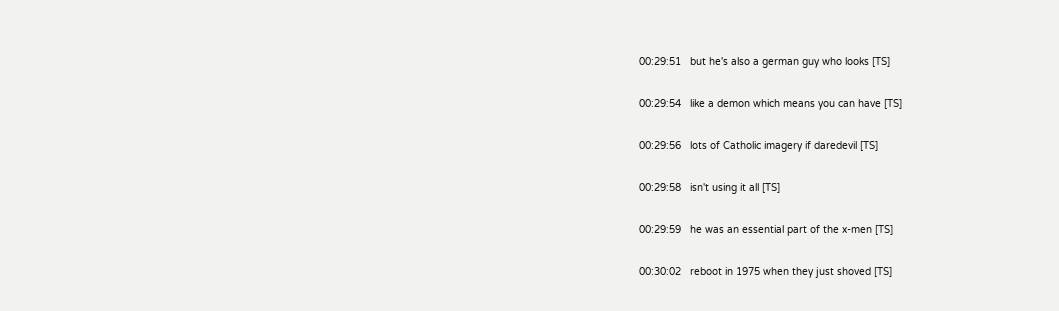00:29:51   but he's also a german guy who looks [TS]

00:29:54   like a demon which means you can have [TS]

00:29:56   lots of Catholic imagery if daredevil [TS]

00:29:58   isn't using it all [TS]

00:29:59   he was an essential part of the x-men [TS]

00:30:02   reboot in 1975 when they just shoved [TS]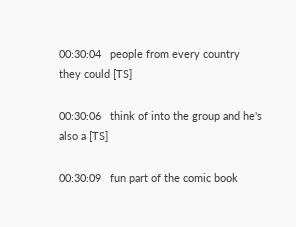00:30:04   people from every country they could [TS]

00:30:06   think of into the group and he's also a [TS]

00:30:09   fun part of the comic book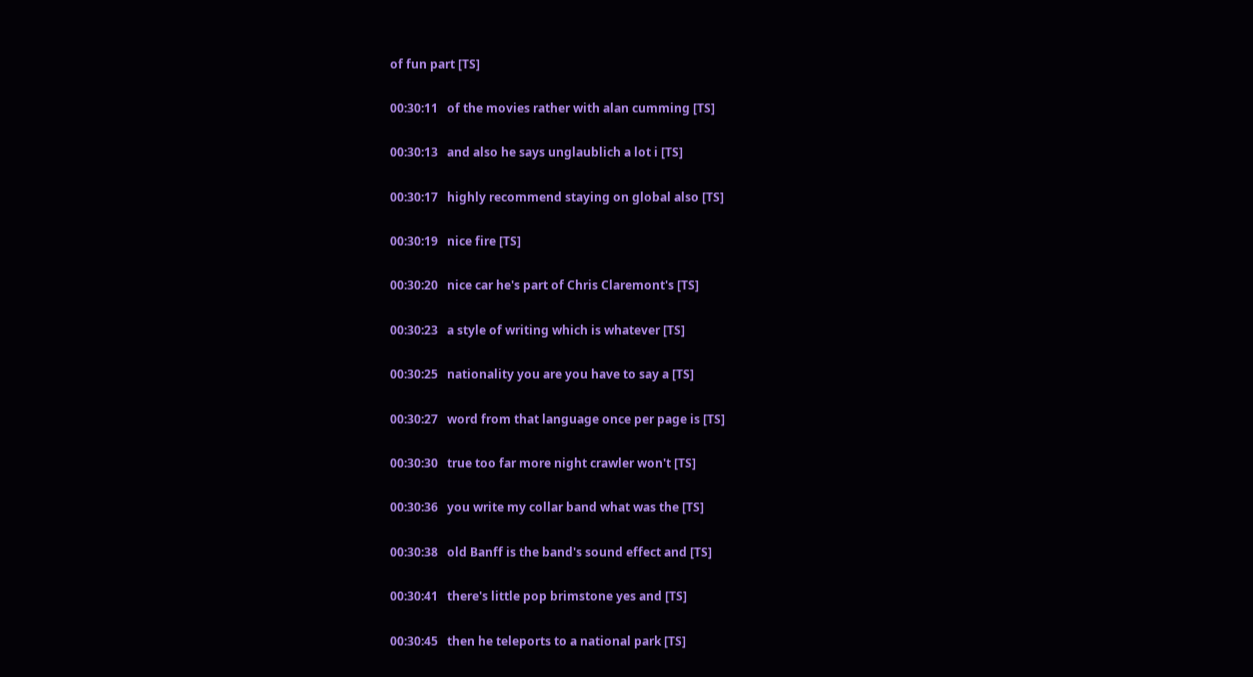of fun part [TS]

00:30:11   of the movies rather with alan cumming [TS]

00:30:13   and also he says unglaublich a lot i [TS]

00:30:17   highly recommend staying on global also [TS]

00:30:19   nice fire [TS]

00:30:20   nice car he's part of Chris Claremont's [TS]

00:30:23   a style of writing which is whatever [TS]

00:30:25   nationality you are you have to say a [TS]

00:30:27   word from that language once per page is [TS]

00:30:30   true too far more night crawler won't [TS]

00:30:36   you write my collar band what was the [TS]

00:30:38   old Banff is the band's sound effect and [TS]

00:30:41   there's little pop brimstone yes and [TS]

00:30:45   then he teleports to a national park [TS]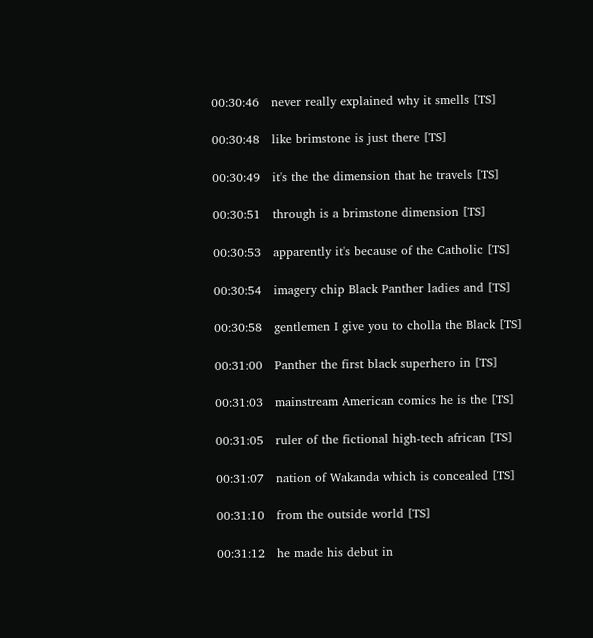00:30:46   never really explained why it smells [TS]

00:30:48   like brimstone is just there [TS]

00:30:49   it's the the dimension that he travels [TS]

00:30:51   through is a brimstone dimension [TS]

00:30:53   apparently it's because of the Catholic [TS]

00:30:54   imagery chip Black Panther ladies and [TS]

00:30:58   gentlemen I give you to cholla the Black [TS]

00:31:00   Panther the first black superhero in [TS]

00:31:03   mainstream American comics he is the [TS]

00:31:05   ruler of the fictional high-tech african [TS]

00:31:07   nation of Wakanda which is concealed [TS]

00:31:10   from the outside world [TS]

00:31:12   he made his debut in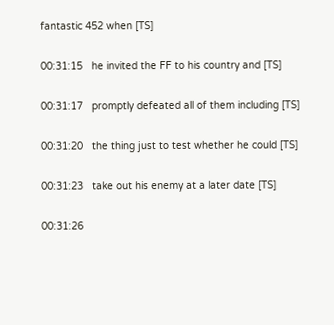fantastic 452 when [TS]

00:31:15   he invited the FF to his country and [TS]

00:31:17   promptly defeated all of them including [TS]

00:31:20   the thing just to test whether he could [TS]

00:31:23   take out his enemy at a later date [TS]

00:31:26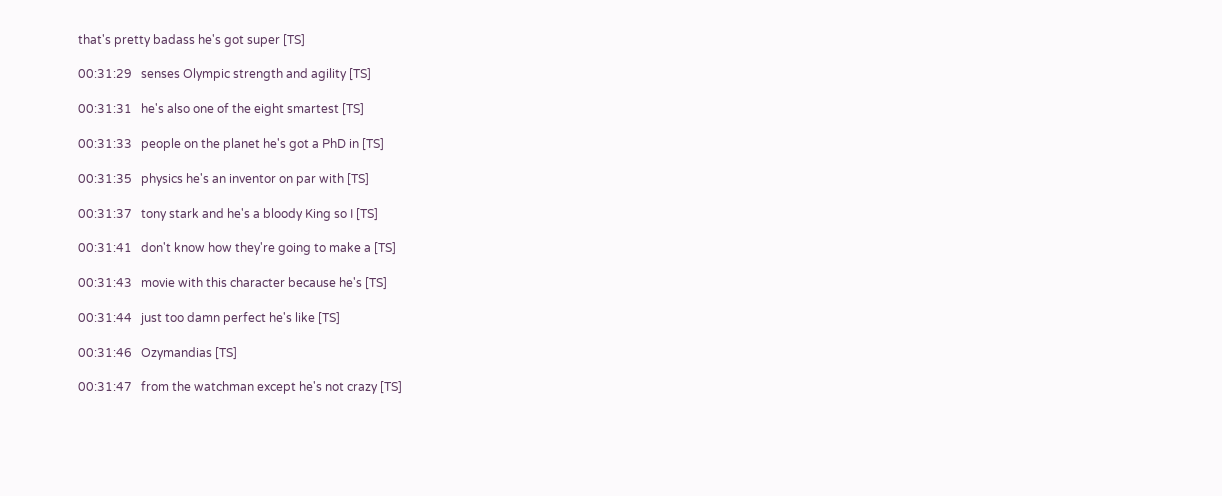that's pretty badass he's got super [TS]

00:31:29   senses Olympic strength and agility [TS]

00:31:31   he's also one of the eight smartest [TS]

00:31:33   people on the planet he's got a PhD in [TS]

00:31:35   physics he's an inventor on par with [TS]

00:31:37   tony stark and he's a bloody King so I [TS]

00:31:41   don't know how they're going to make a [TS]

00:31:43   movie with this character because he's [TS]

00:31:44   just too damn perfect he's like [TS]

00:31:46   Ozymandias [TS]

00:31:47   from the watchman except he's not crazy [TS]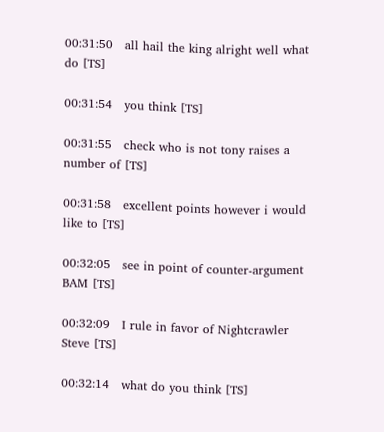00:31:50   all hail the king alright well what do [TS]

00:31:54   you think [TS]

00:31:55   check who is not tony raises a number of [TS]

00:31:58   excellent points however i would like to [TS]

00:32:05   see in point of counter-argument BAM [TS]

00:32:09   I rule in favor of Nightcrawler Steve [TS]

00:32:14   what do you think [TS]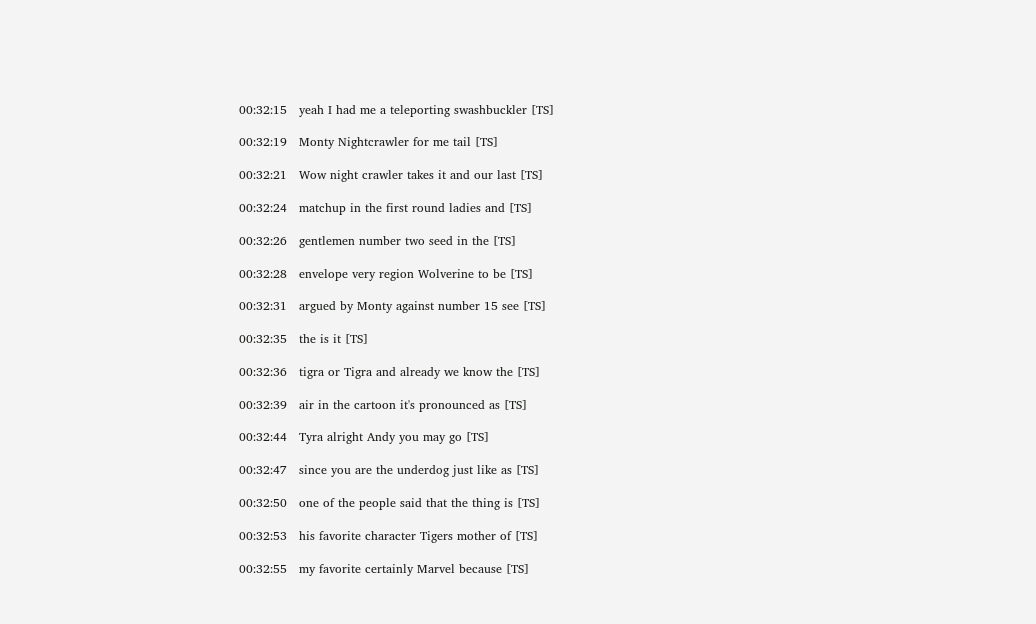00:32:15   yeah I had me a teleporting swashbuckler [TS]

00:32:19   Monty Nightcrawler for me tail [TS]

00:32:21   Wow night crawler takes it and our last [TS]

00:32:24   matchup in the first round ladies and [TS]

00:32:26   gentlemen number two seed in the [TS]

00:32:28   envelope very region Wolverine to be [TS]

00:32:31   argued by Monty against number 15 see [TS]

00:32:35   the is it [TS]

00:32:36   tigra or Tigra and already we know the [TS]

00:32:39   air in the cartoon it's pronounced as [TS]

00:32:44   Tyra alright Andy you may go [TS]

00:32:47   since you are the underdog just like as [TS]

00:32:50   one of the people said that the thing is [TS]

00:32:53   his favorite character Tigers mother of [TS]

00:32:55   my favorite certainly Marvel because [TS]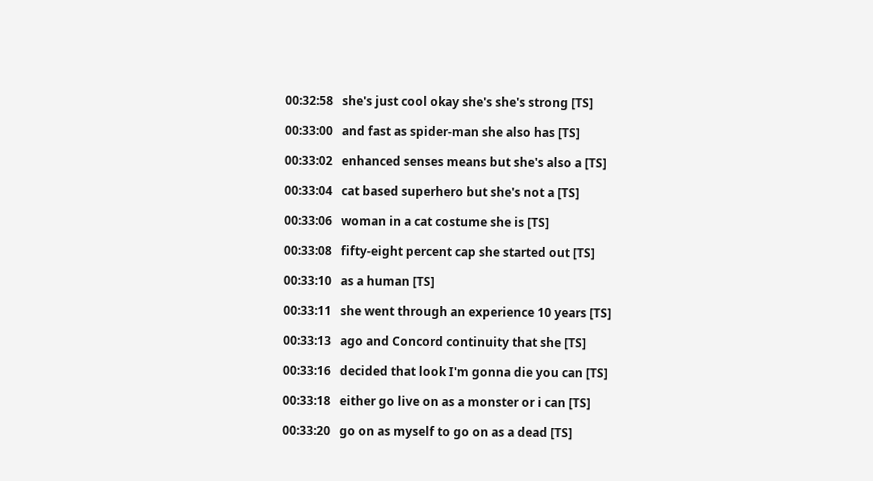00:32:58   she's just cool okay she's she's strong [TS]

00:33:00   and fast as spider-man she also has [TS]

00:33:02   enhanced senses means but she's also a [TS]

00:33:04   cat based superhero but she's not a [TS]

00:33:06   woman in a cat costume she is [TS]

00:33:08   fifty-eight percent cap she started out [TS]

00:33:10   as a human [TS]

00:33:11   she went through an experience 10 years [TS]

00:33:13   ago and Concord continuity that she [TS]

00:33:16   decided that look I'm gonna die you can [TS]

00:33:18   either go live on as a monster or i can [TS]

00:33:20   go on as myself to go on as a dead [TS]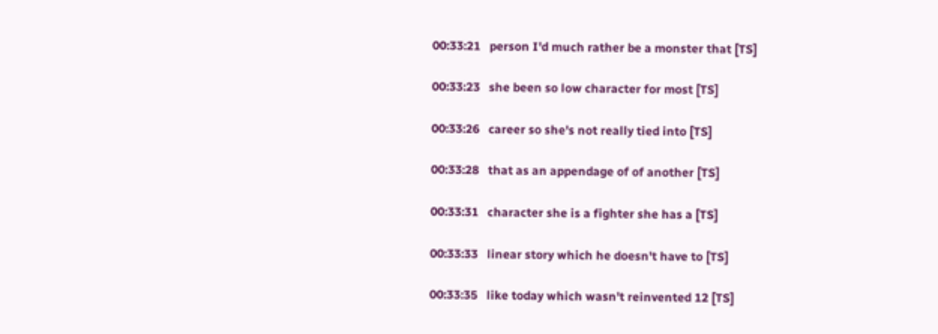00:33:21   person I'd much rather be a monster that [TS]

00:33:23   she been so low character for most [TS]

00:33:26   career so she's not really tied into [TS]

00:33:28   that as an appendage of of another [TS]

00:33:31   character she is a fighter she has a [TS]

00:33:33   linear story which he doesn't have to [TS]

00:33:35   like today which wasn't reinvented 12 [TS]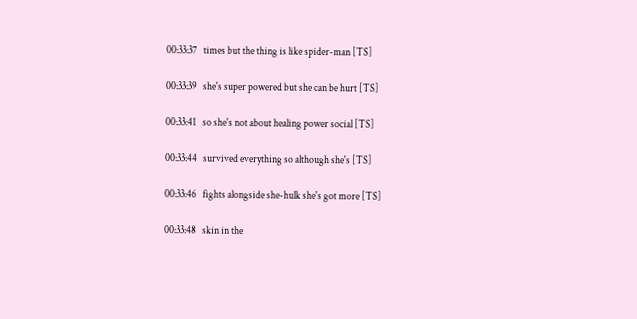00:33:37   times but the thing is like spider-man [TS]

00:33:39   she's super powered but she can be hurt [TS]

00:33:41   so she's not about healing power social [TS]

00:33:44   survived everything so although she's [TS]

00:33:46   fights alongside she-hulk she's got more [TS]

00:33:48   skin in the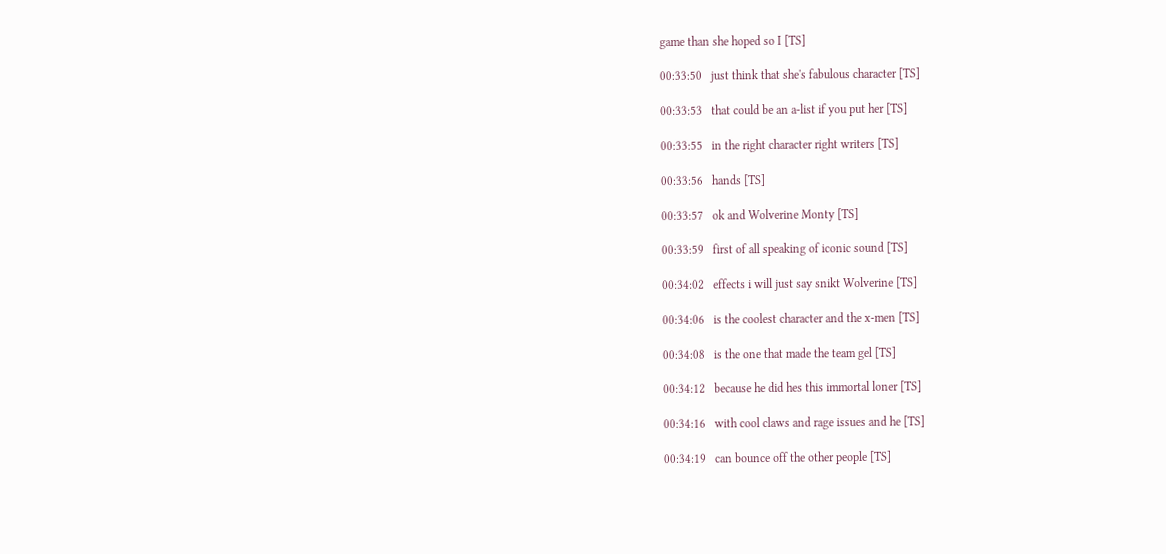game than she hoped so I [TS]

00:33:50   just think that she's fabulous character [TS]

00:33:53   that could be an a-list if you put her [TS]

00:33:55   in the right character right writers [TS]

00:33:56   hands [TS]

00:33:57   ok and Wolverine Monty [TS]

00:33:59   first of all speaking of iconic sound [TS]

00:34:02   effects i will just say snikt Wolverine [TS]

00:34:06   is the coolest character and the x-men [TS]

00:34:08   is the one that made the team gel [TS]

00:34:12   because he did hes this immortal loner [TS]

00:34:16   with cool claws and rage issues and he [TS]

00:34:19   can bounce off the other people [TS]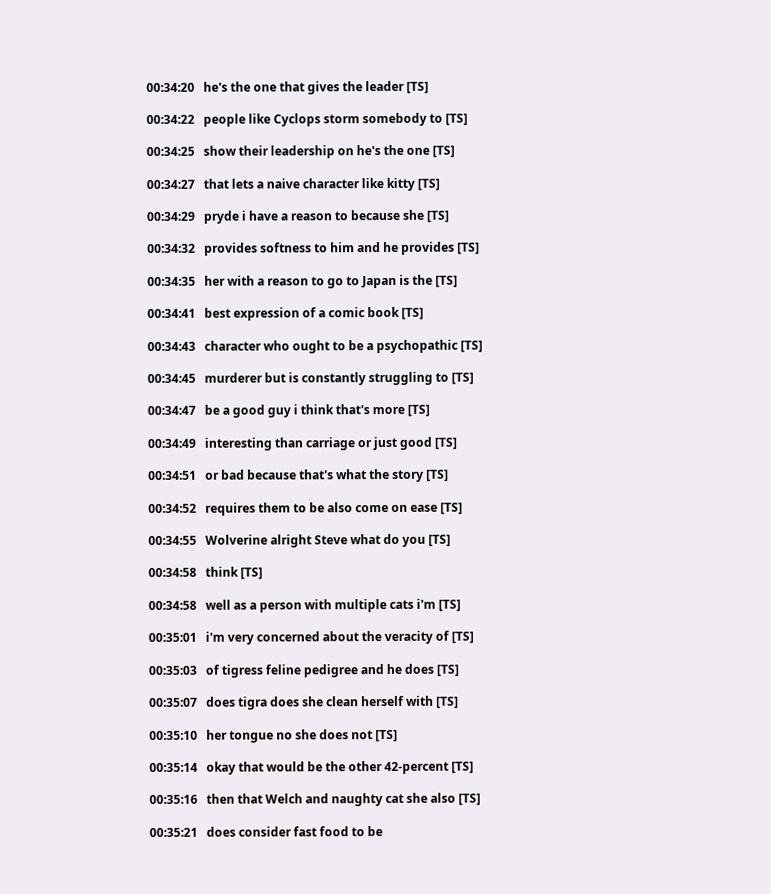00:34:20   he's the one that gives the leader [TS]

00:34:22   people like Cyclops storm somebody to [TS]

00:34:25   show their leadership on he's the one [TS]

00:34:27   that lets a naive character like kitty [TS]

00:34:29   pryde i have a reason to because she [TS]

00:34:32   provides softness to him and he provides [TS]

00:34:35   her with a reason to go to Japan is the [TS]

00:34:41   best expression of a comic book [TS]

00:34:43   character who ought to be a psychopathic [TS]

00:34:45   murderer but is constantly struggling to [TS]

00:34:47   be a good guy i think that's more [TS]

00:34:49   interesting than carriage or just good [TS]

00:34:51   or bad because that's what the story [TS]

00:34:52   requires them to be also come on ease [TS]

00:34:55   Wolverine alright Steve what do you [TS]

00:34:58   think [TS]

00:34:58   well as a person with multiple cats i'm [TS]

00:35:01   i'm very concerned about the veracity of [TS]

00:35:03   of tigress feline pedigree and he does [TS]

00:35:07   does tigra does she clean herself with [TS]

00:35:10   her tongue no she does not [TS]

00:35:14   okay that would be the other 42-percent [TS]

00:35:16   then that Welch and naughty cat she also [TS]

00:35:21   does consider fast food to be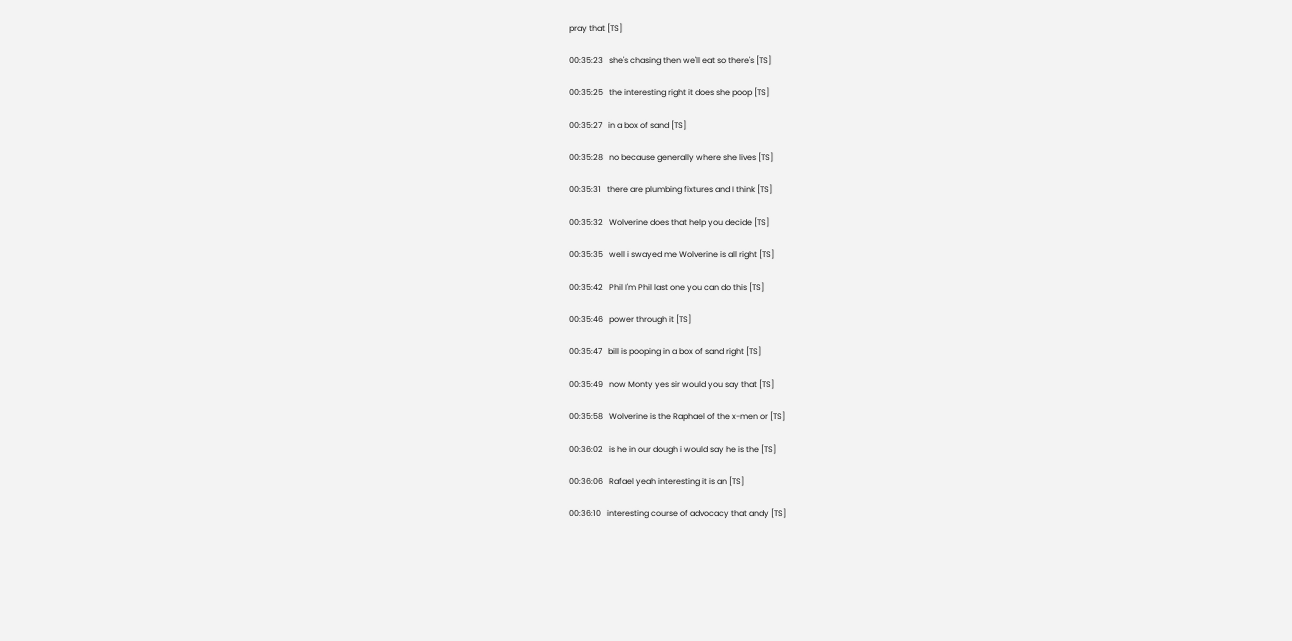pray that [TS]

00:35:23   she's chasing then we'll eat so there's [TS]

00:35:25   the interesting right it does she poop [TS]

00:35:27   in a box of sand [TS]

00:35:28   no because generally where she lives [TS]

00:35:31   there are plumbing fixtures and I think [TS]

00:35:32   Wolverine does that help you decide [TS]

00:35:35   well i swayed me Wolverine is all right [TS]

00:35:42   Phil I'm Phil last one you can do this [TS]

00:35:46   power through it [TS]

00:35:47   bill is pooping in a box of sand right [TS]

00:35:49   now Monty yes sir would you say that [TS]

00:35:58   Wolverine is the Raphael of the x-men or [TS]

00:36:02   is he in our dough i would say he is the [TS]

00:36:06   Rafael yeah interesting it is an [TS]

00:36:10   interesting course of advocacy that andy [TS]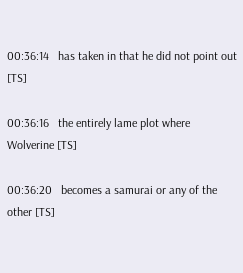00:36:14   has taken in that he did not point out [TS]

00:36:16   the entirely lame plot where Wolverine [TS]

00:36:20   becomes a samurai or any of the other [TS]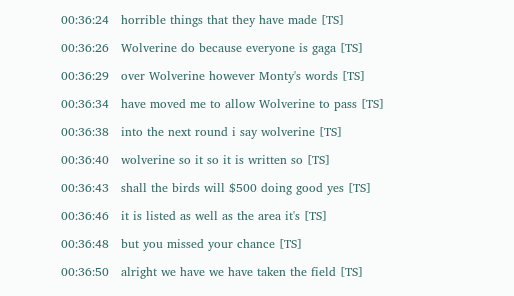00:36:24   horrible things that they have made [TS]

00:36:26   Wolverine do because everyone is gaga [TS]

00:36:29   over Wolverine however Monty's words [TS]

00:36:34   have moved me to allow Wolverine to pass [TS]

00:36:38   into the next round i say wolverine [TS]

00:36:40   wolverine so it so it is written so [TS]

00:36:43   shall the birds will $500 doing good yes [TS]

00:36:46   it is listed as well as the area it's [TS]

00:36:48   but you missed your chance [TS]

00:36:50   alright we have we have taken the field [TS]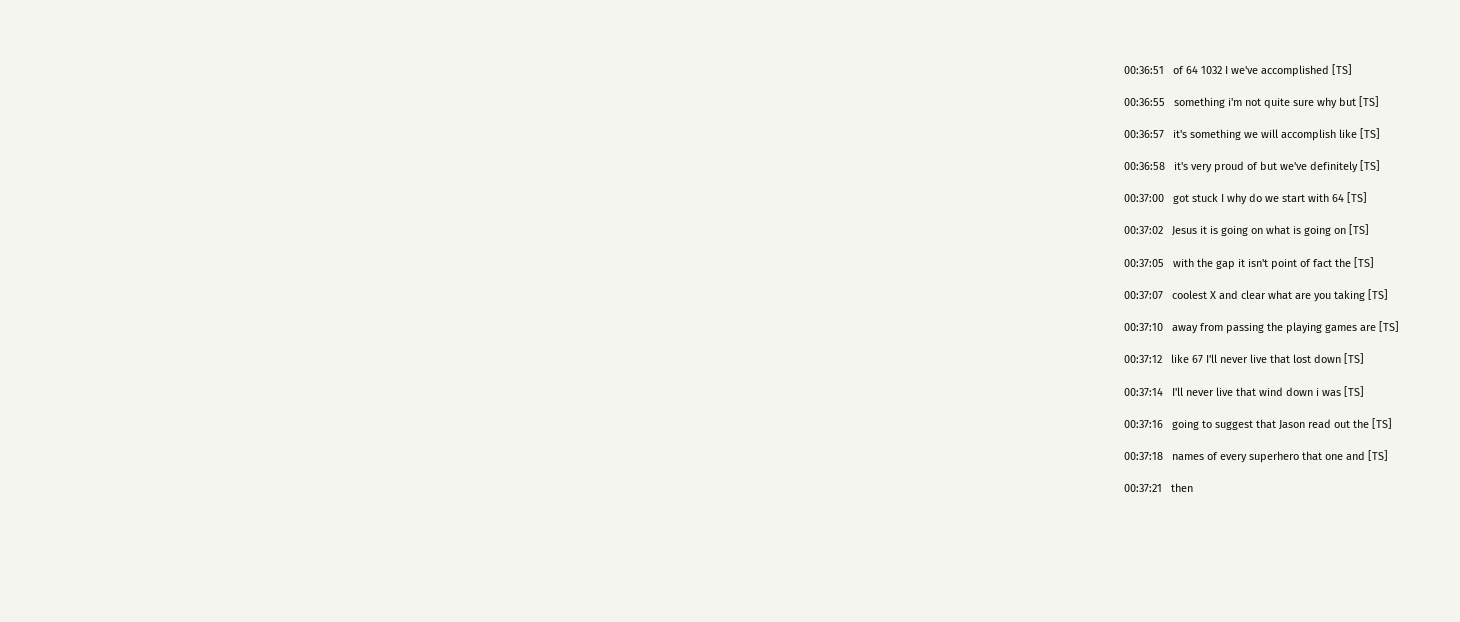00:36:51   of 64 1032 I we've accomplished [TS]

00:36:55   something i'm not quite sure why but [TS]

00:36:57   it's something we will accomplish like [TS]

00:36:58   it's very proud of but we've definitely [TS]

00:37:00   got stuck I why do we start with 64 [TS]

00:37:02   Jesus it is going on what is going on [TS]

00:37:05   with the gap it isn't point of fact the [TS]

00:37:07   coolest X and clear what are you taking [TS]

00:37:10   away from passing the playing games are [TS]

00:37:12   like 67 I'll never live that lost down [TS]

00:37:14   I'll never live that wind down i was [TS]

00:37:16   going to suggest that Jason read out the [TS]

00:37:18   names of every superhero that one and [TS]

00:37:21   then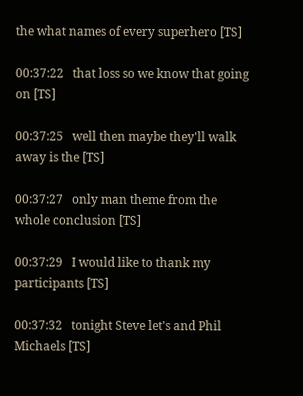the what names of every superhero [TS]

00:37:22   that loss so we know that going on [TS]

00:37:25   well then maybe they'll walk away is the [TS]

00:37:27   only man theme from the whole conclusion [TS]

00:37:29   I would like to thank my participants [TS]

00:37:32   tonight Steve let's and Phil Michaels [TS]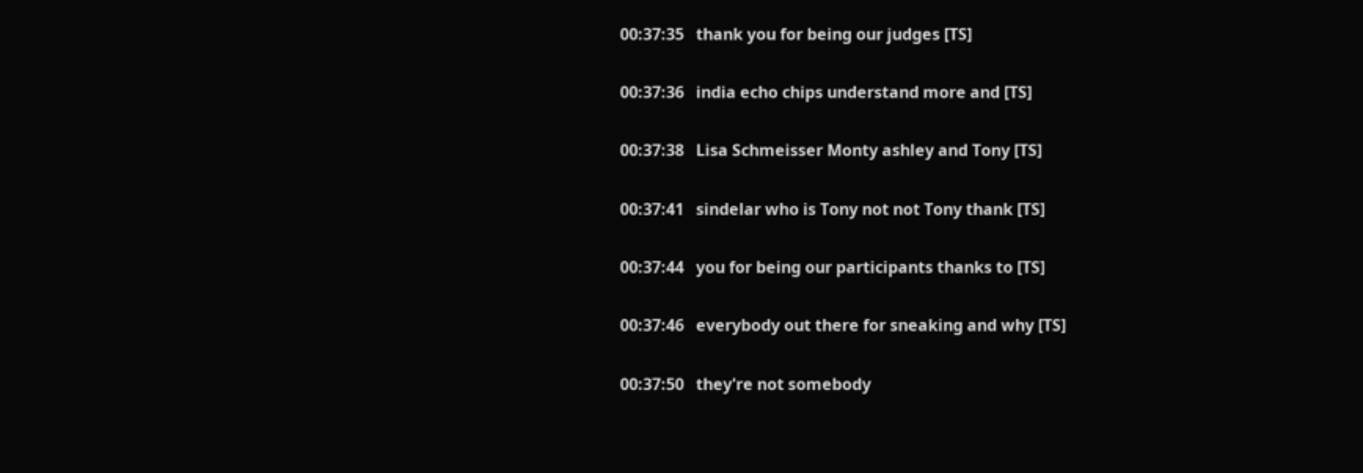00:37:35   thank you for being our judges [TS]

00:37:36   india echo chips understand more and [TS]

00:37:38   Lisa Schmeisser Monty ashley and Tony [TS]

00:37:41   sindelar who is Tony not not Tony thank [TS]

00:37:44   you for being our participants thanks to [TS]

00:37:46   everybody out there for sneaking and why [TS]

00:37:50   they're not somebody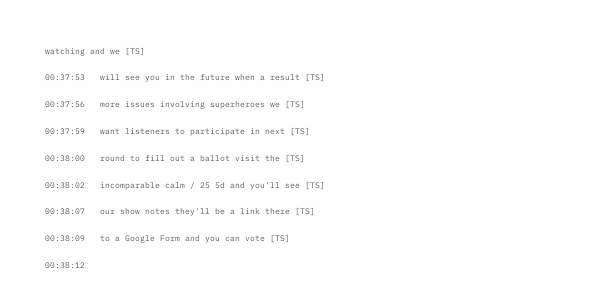watching and we [TS]

00:37:53   will see you in the future when a result [TS]

00:37:56   more issues involving superheroes we [TS]

00:37:59   want listeners to participate in next [TS]

00:38:00   round to fill out a ballot visit the [TS]

00:38:02   incomparable calm / 25 5d and you'll see [TS]

00:38:07   our show notes they'll be a link there [TS]

00:38:09   to a Google Form and you can vote [TS]

00:38:12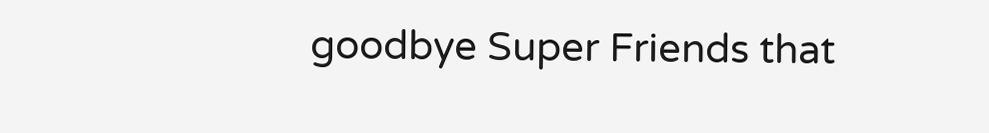goodbye Super Friends that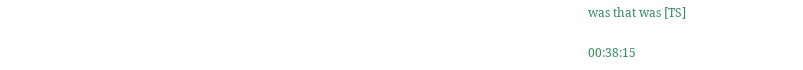was that was [TS]

00:38:15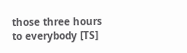those three hours to everybody [TS]